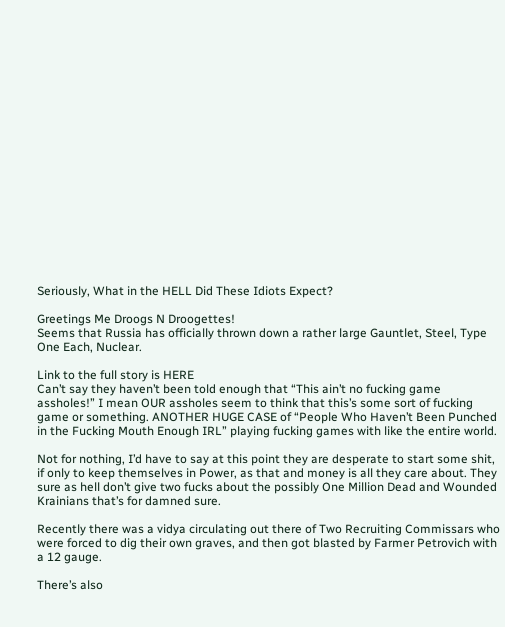Seriously, What in the HELL Did These Idiots Expect?

Greetings Me Droogs N Droogettes!
Seems that Russia has officially thrown down a rather large Gauntlet, Steel, Type One Each, Nuclear.

Link to the full story is HERE
Can’t say they haven’t been told enough that “This ain’t no fucking game assholes!” I mean OUR assholes seem to think that this’s some sort of fucking game or something. ANOTHER HUGE CASE of “People Who Haven’t Been Punched in the Fucking Mouth Enough IRL” playing fucking games with like the entire world.

Not for nothing, I’d have to say at this point they are desperate to start some shit, if only to keep themselves in Power, as that and money is all they care about. They sure as hell don’t give two fucks about the possibly One Million Dead and Wounded Krainians that’s for damned sure.

Recently there was a vidya circulating out there of Two Recruiting Commissars who were forced to dig their own graves, and then got blasted by Farmer Petrovich with a 12 gauge.

There’s also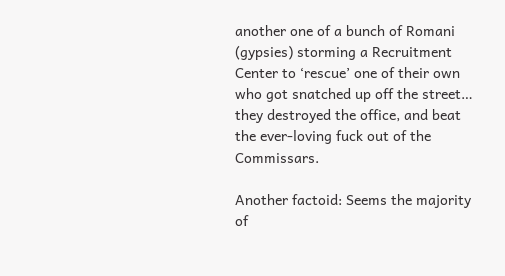another one of a bunch of Romani (gypsies) storming a Recruitment Center to ‘rescue’ one of their own who got snatched up off the street… they destroyed the office, and beat the ever-loving fuck out of the Commissars.

Another factoid: Seems the majority of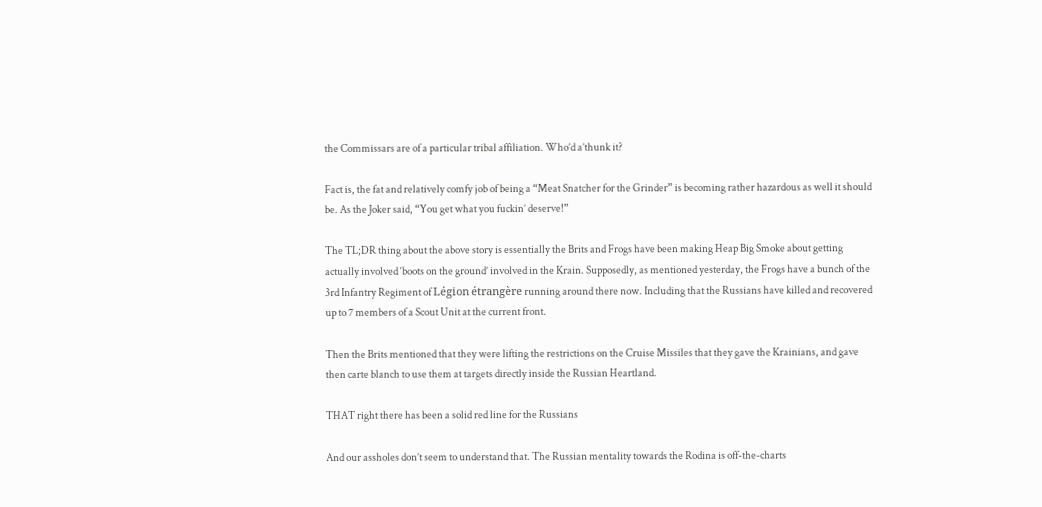the Commissars are of a particular tribal affiliation. Who’d a’thunk it?

Fact is, the fat and relatively comfy job of being a “Meat Snatcher for the Grinder” is becoming rather hazardous as well it should be. As the Joker said, “You get what you fuckin’ deserve!”

The TL;DR thing about the above story is essentially the Brits and Frogs have been making Heap Big Smoke about getting actually involved ‘boots on the ground’ involved in the Krain. Supposedly, as mentioned yesterday, the Frogs have a bunch of the 3rd Infantry Regiment of Légion étrangère running around there now. Including that the Russians have killed and recovered up to 7 members of a Scout Unit at the current front.

Then the Brits mentioned that they were lifting the restrictions on the Cruise Missiles that they gave the Krainians, and gave then carte blanch to use them at targets directly inside the Russian Heartland.

THAT right there has been a solid red line for the Russians

And our assholes don’t seem to understand that. The Russian mentality towards the Rodina is off-the-charts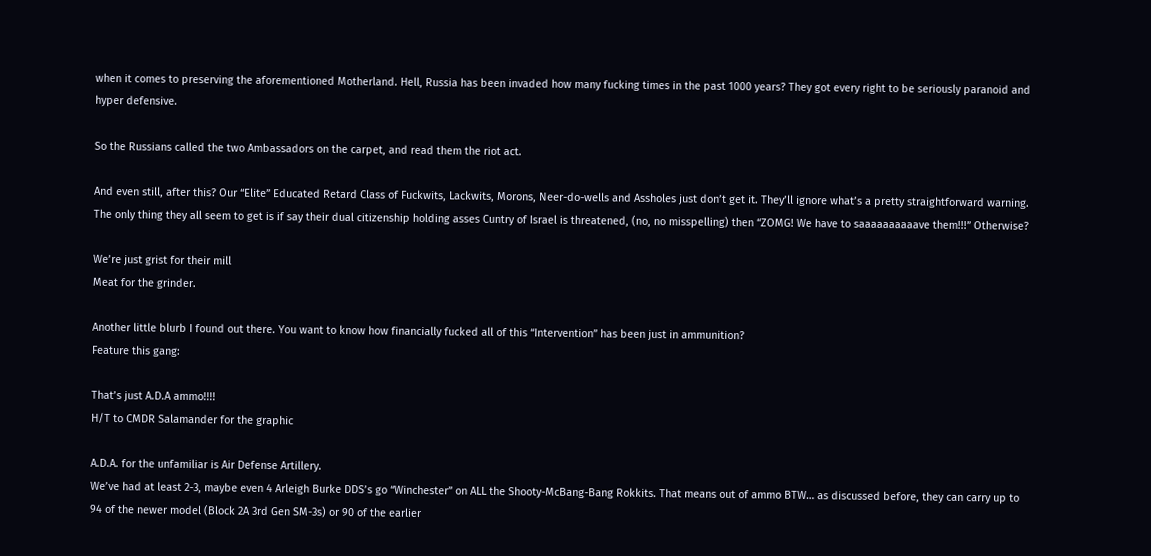when it comes to preserving the aforementioned Motherland. Hell, Russia has been invaded how many fucking times in the past 1000 years? They got every right to be seriously paranoid and hyper defensive.

So the Russians called the two Ambassadors on the carpet, and read them the riot act.

And even still, after this? Our “Elite” Educated Retard Class of Fuckwits, Lackwits, Morons, Neer-do-wells and Assholes just don’t get it. They’ll ignore what’s a pretty straightforward warning. The only thing they all seem to get is if say their dual citizenship holding asses Cuntry of Israel is threatened, (no, no misspelling) then “ZOMG! We have to saaaaaaaaaave them!!!” Otherwise?

We’re just grist for their mill
Meat for the grinder.

Another little blurb I found out there. You want to know how financially fucked all of this “Intervention” has been just in ammunition?
Feature this gang:

That’s just A.D.A ammo!!!!
H/T to CMDR Salamander for the graphic

A.D.A. for the unfamiliar is Air Defense Artillery.
We’ve had at least 2-3, maybe even 4 Arleigh Burke DDS’s go “Winchester” on ALL the Shooty-McBang-Bang Rokkits. That means out of ammo BTW… as discussed before, they can carry up to 94 of the newer model (Block 2A 3rd Gen SM-3s) or 90 of the earlier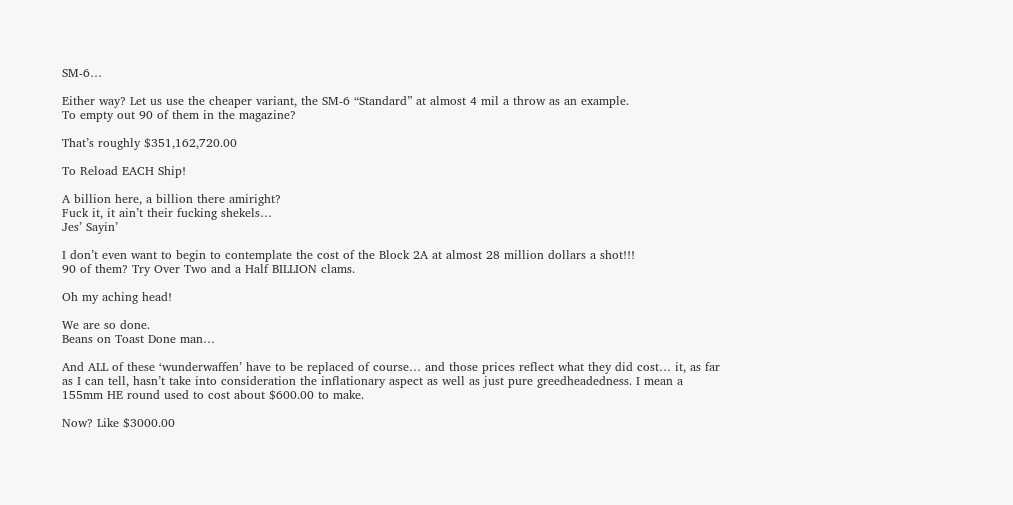SM-6…

Either way? Let us use the cheaper variant, the SM-6 “Standard” at almost 4 mil a throw as an example.
To empty out 90 of them in the magazine?

That’s roughly $351,162,720.00

To Reload EACH Ship!

A billion here, a billion there amiright?
Fuck it, it ain’t their fucking shekels…
Jes’ Sayin’

I don’t even want to begin to contemplate the cost of the Block 2A at almost 28 million dollars a shot!!!
90 of them? Try Over Two and a Half BILLION clams.

Oh my aching head!

We are so done.
Beans on Toast Done man…

And ALL of these ‘wunderwaffen’ have to be replaced of course… and those prices reflect what they did cost… it, as far as I can tell, hasn’t take into consideration the inflationary aspect as well as just pure greedheadedness. I mean a 155mm HE round used to cost about $600.00 to make.

Now? Like $3000.00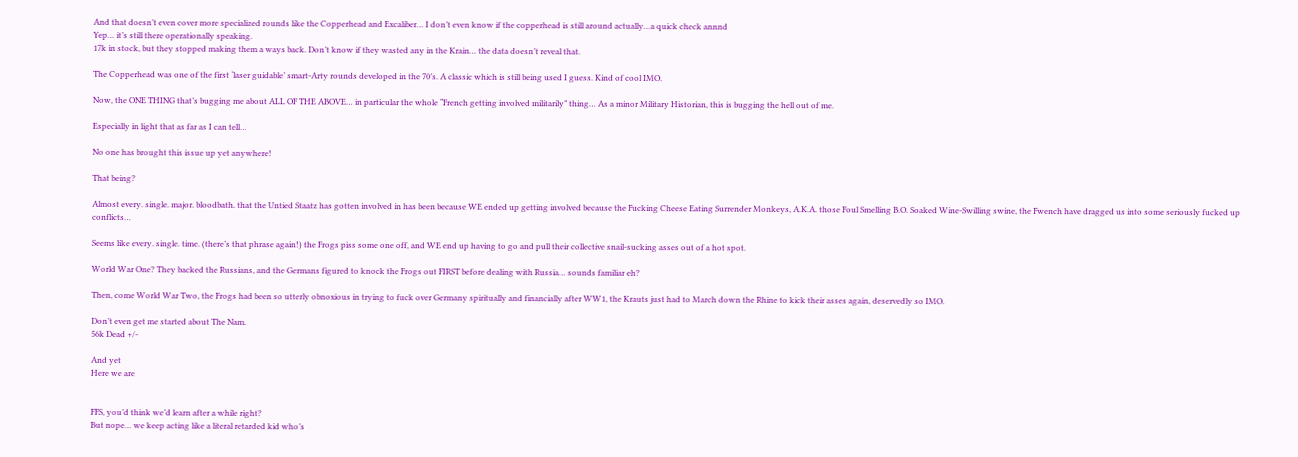And that doesn’t even cover more specialized rounds like the Copperhead and Excaliber… I don’t even know if the copperhead is still around actually…a quick check annnd
Yep… it’s still there operationally speaking.
17k in stock, but they stopped making them a ways back. Don’t know if they wasted any in the Krain… the data doesn’t reveal that.

The Copperhead was one of the first ‘laser guidable’ smart-Arty rounds developed in the 70’s. A classic which is still being used I guess. Kind of cool IMO.

Now, the ONE THING that’s bugging me about ALL OF THE ABOVE… in particular the whole “French getting involved militarily” thing… As a minor Military Historian, this is bugging the hell out of me.

Especially in light that as far as I can tell…

No one has brought this issue up yet anywhere!

That being?

Almost every. single. major. bloodbath. that the Untied Staatz has gotten involved in has been because WE ended up getting involved because the Fucking Cheese Eating Surrender Monkeys, A.K.A. those Foul Smelling B.O. Soaked Wine-Swilling swine, the Fwench have dragged us into some seriously fucked up conflicts…

Seems like every. single. time. (there’s that phrase again!) the Frogs piss some one off, and WE end up having to go and pull their collective snail-sucking asses out of a hot spot.

World War One? They backed the Russians, and the Germans figured to knock the Frogs out FIRST before dealing with Russia… sounds familiar eh?

Then, come World War Two, the Frogs had been so utterly obnoxious in trying to fuck over Germany spiritually and financially after WW1, the Krauts just had to March down the Rhine to kick their asses again, deservedly so IMO.

Don’t even get me started about The Nam.
56k Dead +/-

And yet
Here we are


FFS, you’d think we’d learn after a while right?
But nope… we keep acting like a literal retarded kid who’s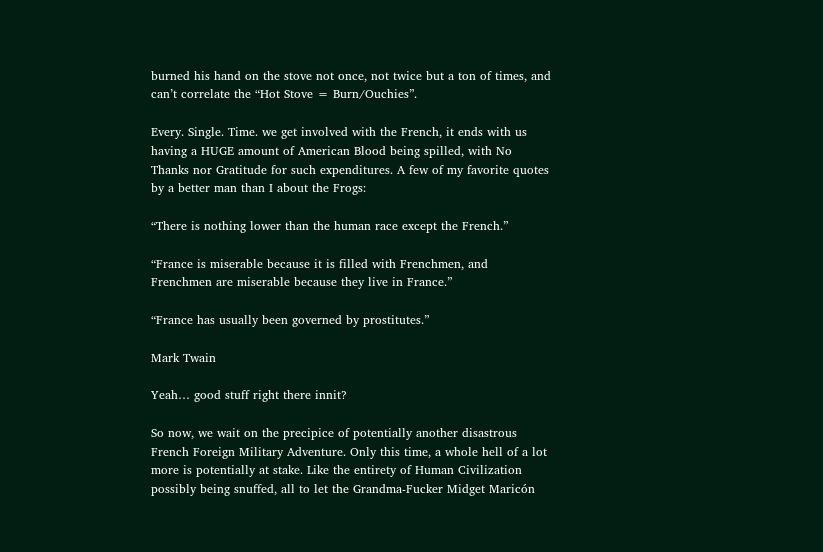burned his hand on the stove not once, not twice but a ton of times, and can’t correlate the “Hot Stove = Burn/Ouchies”.

Every. Single. Time. we get involved with the French, it ends with us having a HUGE amount of American Blood being spilled, with No Thanks nor Gratitude for such expenditures. A few of my favorite quotes by a better man than I about the Frogs:

“There is nothing lower than the human race except the French.”

“France is miserable because it is filled with Frenchmen, and Frenchmen are miserable because they live in France.”

“France has usually been governed by prostitutes.”

Mark Twain

Yeah… good stuff right there innit?

So now, we wait on the precipice of potentially another disastrous French Foreign Military Adventure. Only this time, a whole hell of a lot more is potentially at stake. Like the entirety of Human Civilization possibly being snuffed, all to let the Grandma-Fucker Midget Maricón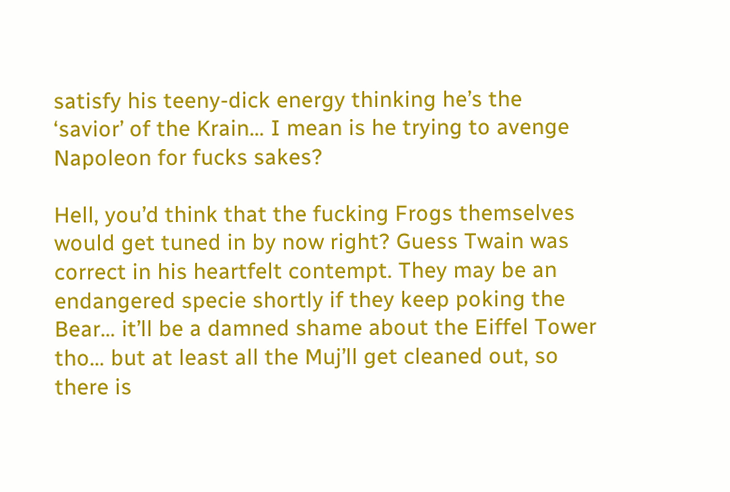satisfy his teeny-dick energy thinking he’s the ‘savior’ of the Krain… I mean is he trying to avenge Napoleon for fucks sakes?

Hell, you’d think that the fucking Frogs themselves would get tuned in by now right? Guess Twain was correct in his heartfelt contempt. They may be an endangered specie shortly if they keep poking the Bear… it’ll be a damned shame about the Eiffel Tower tho… but at least all the Muj’ll get cleaned out, so there is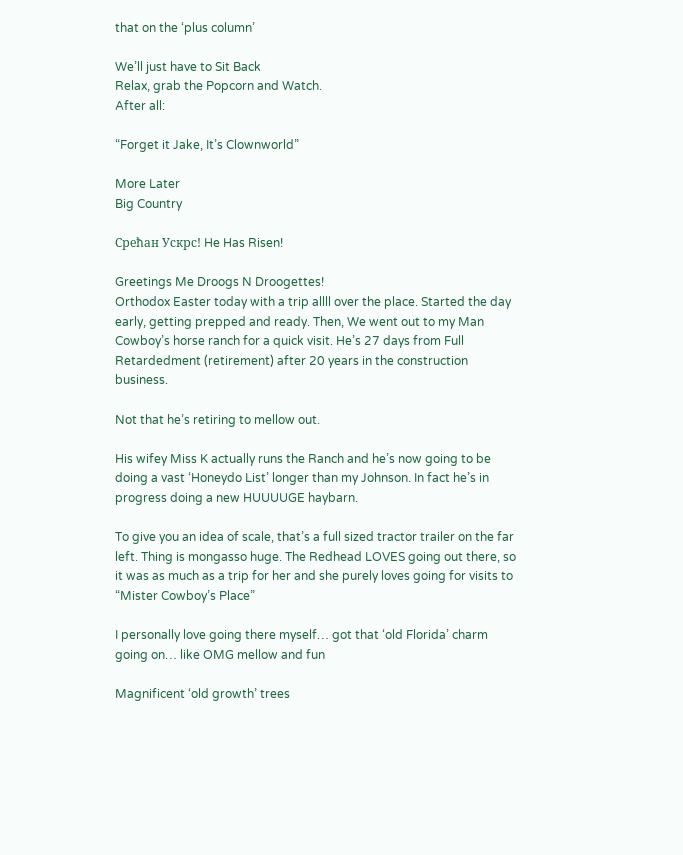that on the ‘plus column’

We’ll just have to Sit Back
Relax, grab the Popcorn and Watch.
After all:

“Forget it Jake, It’s Clownworld”

More Later
Big Country

Срећан Ускрс! He Has Risen!

Greetings Me Droogs N Droogettes!
Orthodox Easter today with a trip allll over the place. Started the day early, getting prepped and ready. Then, We went out to my Man Cowboy’s horse ranch for a quick visit. He’s 27 days from Full Retardedment (retirement) after 20 years in the construction business.

Not that he’s retiring to mellow out.

His wifey Miss K actually runs the Ranch and he’s now going to be doing a vast ‘Honeydo List’ longer than my Johnson. In fact he’s in progress doing a new HUUUUGE haybarn.

To give you an idea of scale, that’s a full sized tractor trailer on the far left. Thing is mongasso huge. The Redhead LOVES going out there, so it was as much as a trip for her and she purely loves going for visits to “Mister Cowboy’s Place”

I personally love going there myself… got that ‘old Florida’ charm going on… like OMG mellow and fun

Magnificent ‘old growth’ trees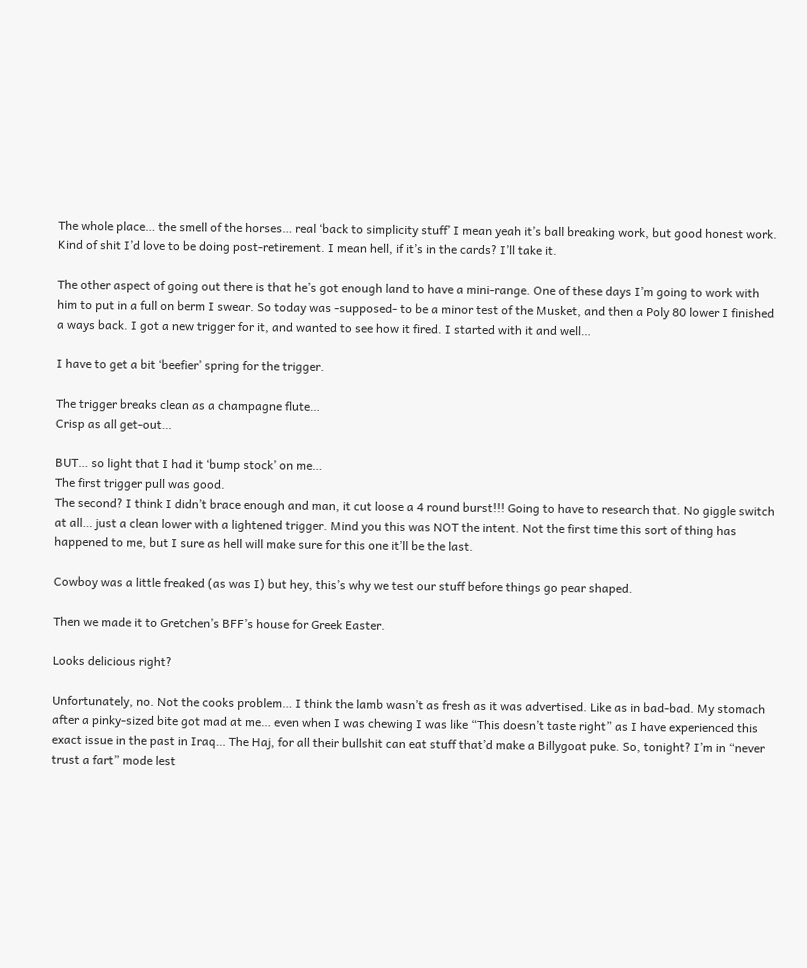The whole place… the smell of the horses… real ‘back to simplicity stuff’ I mean yeah it’s ball breaking work, but good honest work. Kind of shit I’d love to be doing post-retirement. I mean hell, if it’s in the cards? I’ll take it.

The other aspect of going out there is that he’s got enough land to have a mini-range. One of these days I’m going to work with him to put in a full on berm I swear. So today was -supposed- to be a minor test of the Musket, and then a Poly 80 lower I finished a ways back. I got a new trigger for it, and wanted to see how it fired. I started with it and well…

I have to get a bit ‘beefier’ spring for the trigger.

The trigger breaks clean as a champagne flute…
Crisp as all get-out…

BUT… so light that I had it ‘bump stock’ on me…
The first trigger pull was good.
The second? I think I didn’t brace enough and man, it cut loose a 4 round burst!!! Going to have to research that. No giggle switch at all… just a clean lower with a lightened trigger. Mind you this was NOT the intent. Not the first time this sort of thing has happened to me, but I sure as hell will make sure for this one it’ll be the last.

Cowboy was a little freaked (as was I) but hey, this’s why we test our stuff before things go pear shaped.

Then we made it to Gretchen’s BFF’s house for Greek Easter.

Looks delicious right?

Unfortunately, no. Not the cooks problem… I think the lamb wasn’t as fresh as it was advertised. Like as in bad-bad. My stomach after a pinky-sized bite got mad at me… even when I was chewing I was like “This doesn’t taste right” as I have experienced this exact issue in the past in Iraq… The Haj, for all their bullshit can eat stuff that’d make a Billygoat puke. So, tonight? I’m in “never trust a fart” mode lest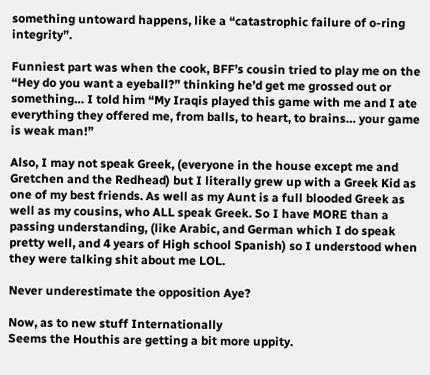something untoward happens, like a “catastrophic failure of o-ring integrity”.

Funniest part was when the cook, BFF’s cousin tried to play me on the “Hey do you want a eyeball?” thinking he’d get me grossed out or something… I told him “My Iraqis played this game with me and I ate everything they offered me, from balls, to heart, to brains… your game is weak man!”

Also, I may not speak Greek, (everyone in the house except me and Gretchen and the Redhead) but I literally grew up with a Greek Kid as one of my best friends. As well as my Aunt is a full blooded Greek as well as my cousins, who ALL speak Greek. So I have MORE than a passing understanding, (like Arabic, and German which I do speak pretty well, and 4 years of High school Spanish) so I understood when they were talking shit about me LOL.

Never underestimate the opposition Aye?

Now, as to new stuff Internationally
Seems the Houthis are getting a bit more uppity.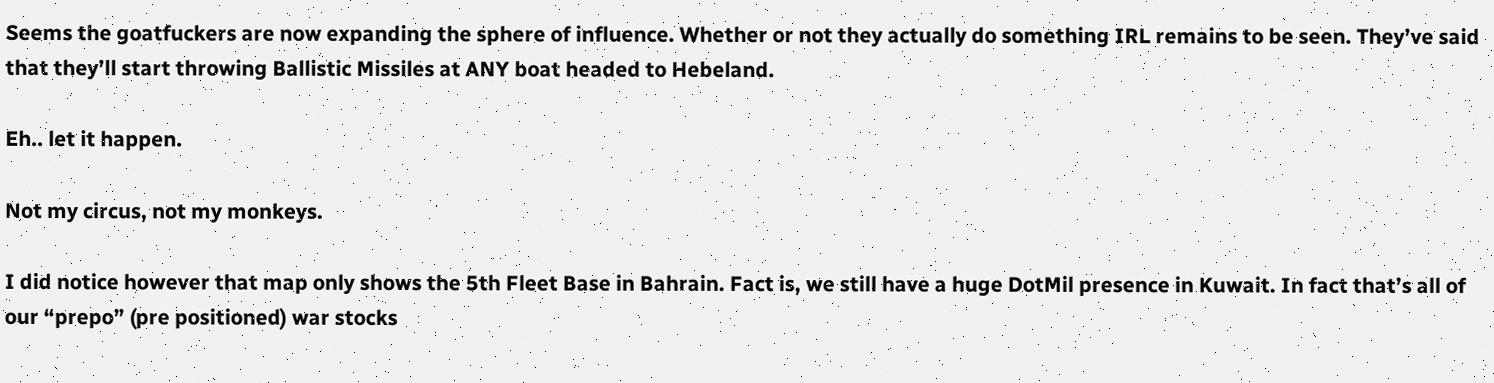Seems the goatfuckers are now expanding the sphere of influence. Whether or not they actually do something IRL remains to be seen. They’ve said that they’ll start throwing Ballistic Missiles at ANY boat headed to Hebeland.

Eh.. let it happen.

Not my circus, not my monkeys.

I did notice however that map only shows the 5th Fleet Base in Bahrain. Fact is, we still have a huge DotMil presence in Kuwait. In fact that’s all of our “prepo” (pre positioned) war stocks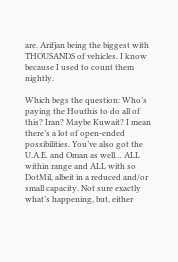are. Arifjan being the biggest with THOUSANDS of vehicles. I know because I used to count them nightly.

Which begs the question: Who’s paying the Houthis to do all of this? Iran? Maybe Kuwait? I mean there’s a lot of open-ended possibilities. You’ve also got the U.A.E. and Oman as well… ALL within range and ALL with so DotMil, albeit in a reduced and/or small capacity. Not sure exactly what’s happening, but, either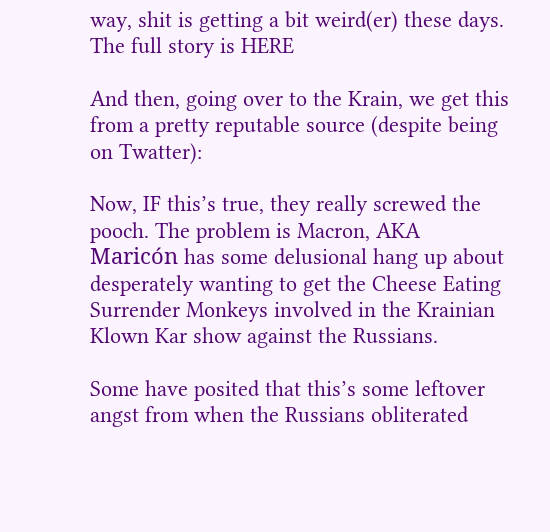way, shit is getting a bit weird(er) these days. The full story is HERE

And then, going over to the Krain, we get this from a pretty reputable source (despite being on Twatter):

Now, IF this’s true, they really screwed the pooch. The problem is Macron, AKA Maricón has some delusional hang up about desperately wanting to get the Cheese Eating Surrender Monkeys involved in the Krainian Klown Kar show against the Russians.

Some have posited that this’s some leftover angst from when the Russians obliterated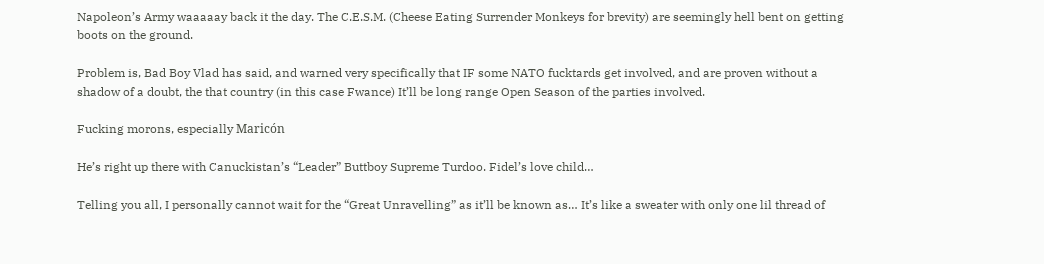Napoleon’s Army waaaaay back it the day. The C.E.S.M. (Cheese Eating Surrender Monkeys for brevity) are seemingly hell bent on getting boots on the ground.

Problem is, Bad Boy Vlad has said, and warned very specifically that IF some NATO fucktards get involved, and are proven without a shadow of a doubt, the that country (in this case Fwance) It’ll be long range Open Season of the parties involved.

Fucking morons, especially Maricón

He’s right up there with Canuckistan’s “Leader” Buttboy Supreme Turdoo. Fidel’s love child…

Telling you all, I personally cannot wait for the “Great Unravelling” as it’ll be known as… It’s like a sweater with only one lil thread of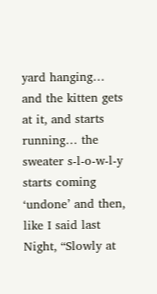yard hanging… and the kitten gets at it, and starts running… the sweater s-l-o-w-l-y starts coming ‘undone’ and then, like I said last Night, “Slowly at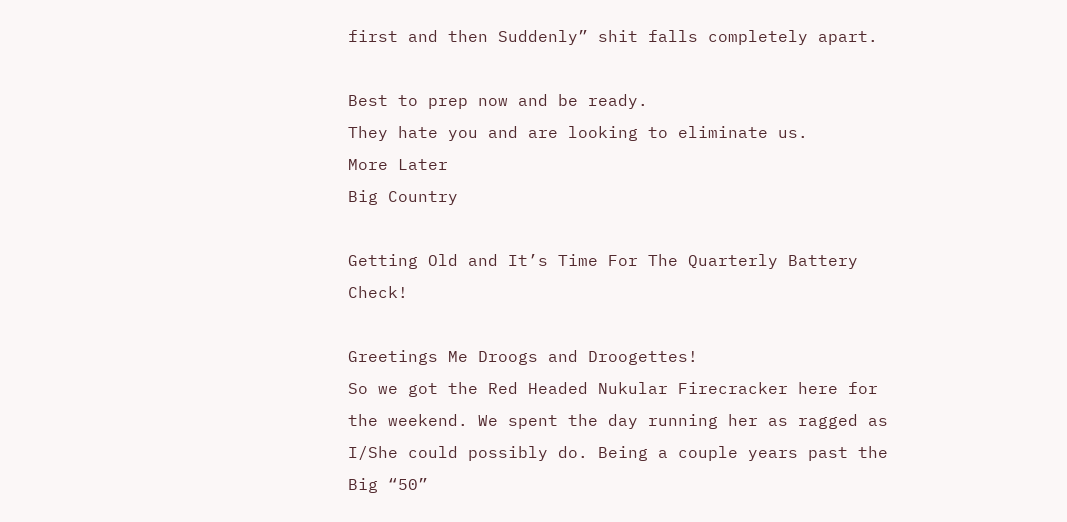first and then Suddenly” shit falls completely apart.

Best to prep now and be ready.
They hate you and are looking to eliminate us.
More Later
Big Country

Getting Old and It’s Time For The Quarterly Battery Check!

Greetings Me Droogs and Droogettes!
So we got the Red Headed Nukular Firecracker here for the weekend. We spent the day running her as ragged as I/She could possibly do. Being a couple years past the Big “50”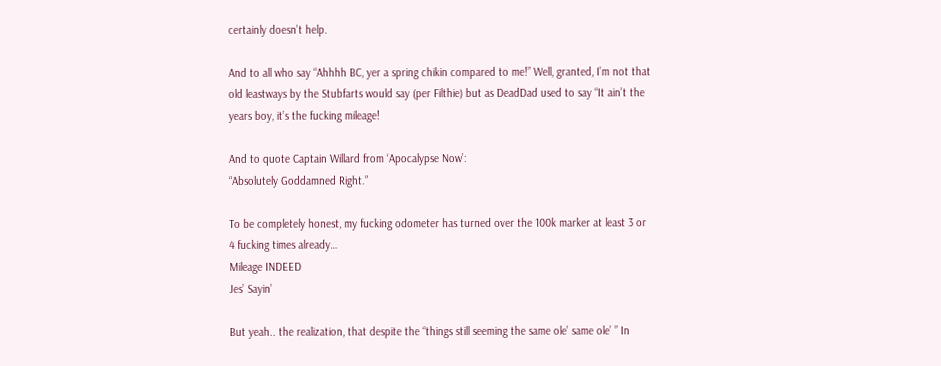certainly doesn’t help.

And to all who say “Ahhhh BC, yer a spring chikin compared to me!” Well, granted, I’m not that old leastways by the Stubfarts would say (per Filthie) but as DeadDad used to say “It ain’t the years boy, it’s the fucking mileage!

And to quote Captain Willard from ‘Apocalypse Now’:
“Absolutely Goddamned Right.”

To be completely honest, my fucking odometer has turned over the 100k marker at least 3 or 4 fucking times already…
Mileage INDEED
Jes’ Sayin’

But yeah.. the realization, that despite the “things still seeming the same ole’ same ole’ ” In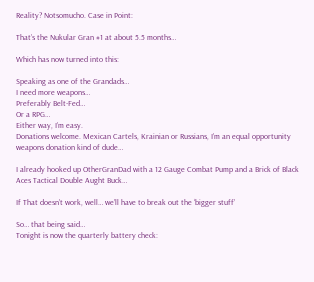Reality? Notsomucho. Case in Point:

That’s the Nukular Gran #1 at about 5.5 months…

Which has now turned into this:

Speaking as one of the Grandads…
I need more weapons…
Preferably Belt-Fed…
Or a RPG…
Either way, I’m easy.
Donations welcome. Mexican Cartels, Krainian or Russians, I’m an equal opportunity weapons donation kind of dude…

I already hooked up OtherGranDad with a 12 Gauge Combat Pump and a Brick of Black Aces Tactical Double Aught Buck…

If That doesn’t work, well… we’ll have to break out the ‘bigger stuff’

So… that being said…
Tonight is now the quarterly battery check: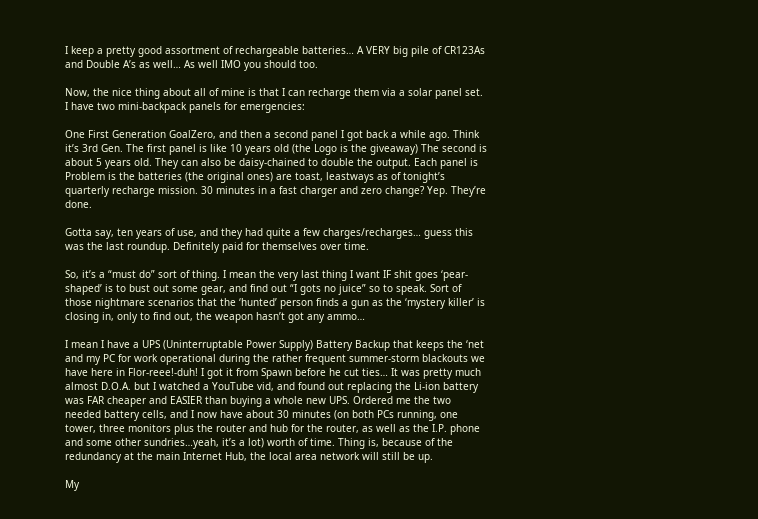I keep a pretty good assortment of rechargeable batteries… A VERY big pile of CR123As and Double A’s as well… As well IMO you should too.

Now, the nice thing about all of mine is that I can recharge them via a solar panel set. I have two mini-backpack panels for emergencies:

One First Generation GoalZero, and then a second panel I got back a while ago. Think it’s 3rd Gen. The first panel is like 10 years old (the Logo is the giveaway) The second is about 5 years old. They can also be daisy-chained to double the output. Each panel is Problem is the batteries (the original ones) are toast, leastways as of tonight’s quarterly recharge mission. 30 minutes in a fast charger and zero change? Yep. They’re done.

Gotta say, ten years of use, and they had quite a few charges/recharges… guess this was the last roundup. Definitely paid for themselves over time.

So, it’s a “must do” sort of thing. I mean the very last thing I want IF shit goes ‘pear-shaped’ is to bust out some gear, and find out “I gots no juice” so to speak. Sort of those nightmare scenarios that the ‘hunted’ person finds a gun as the ‘mystery killer’ is closing in, only to find out, the weapon hasn’t got any ammo…

I mean I have a UPS (Uninterruptable Power Supply) Battery Backup that keeps the ‘net and my PC for work operational during the rather frequent summer-storm blackouts we have here in Flor-reee!-duh! I got it from Spawn before he cut ties… It was pretty much almost D.O.A. but I watched a YouTube vid, and found out replacing the Li-ion battery was FAR cheaper and EASIER than buying a whole new UPS. Ordered me the two needed battery cells, and I now have about 30 minutes (on both PCs running, one tower, three monitors plus the router and hub for the router, as well as the I.P. phone and some other sundries…yeah, it’s a lot) worth of time. Thing is, because of the redundancy at the main Internet Hub, the local area network will still be up.

My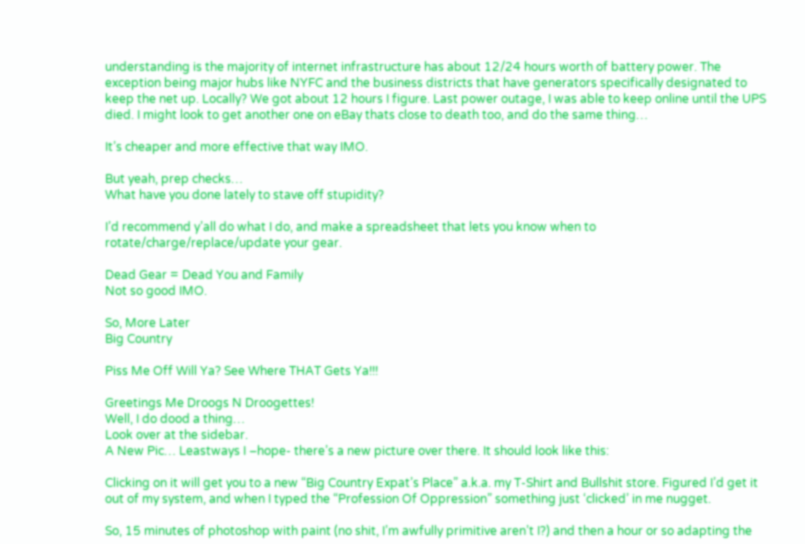understanding is the majority of internet infrastructure has about 12/24 hours worth of battery power. The exception being major hubs like NYFC and the business districts that have generators specifically designated to keep the net up. Locally? We got about 12 hours I figure. Last power outage, I was able to keep online until the UPS died. I might look to get another one on eBay thats close to death too, and do the same thing…

It’s cheaper and more effective that way IMO.

But yeah, prep checks…
What have you done lately to stave off stupidity?

I’d recommend y’all do what I do, and make a spreadsheet that lets you know when to rotate/charge/replace/update your gear.

Dead Gear = Dead You and Family
Not so good IMO.

So, More Later
Big Country

Piss Me Off Will Ya? See Where THAT Gets Ya!!!

Greetings Me Droogs N Droogettes!
Well, I do dood a thing…
Look over at the sidebar.
A New Pic… Leastways I –hope- there’s a new picture over there. It should look like this:

Clicking on it will get you to a new “Big Country Expat’s Place” a.k.a. my T-Shirt and Bullshit store. Figured I’d get it out of my system, and when I typed the “Profession Of Oppression” something just ‘clicked’ in me nugget.

So, 15 minutes of photoshop with paint (no shit, I’m awfully primitive aren’t I?) and then a hour or so adapting the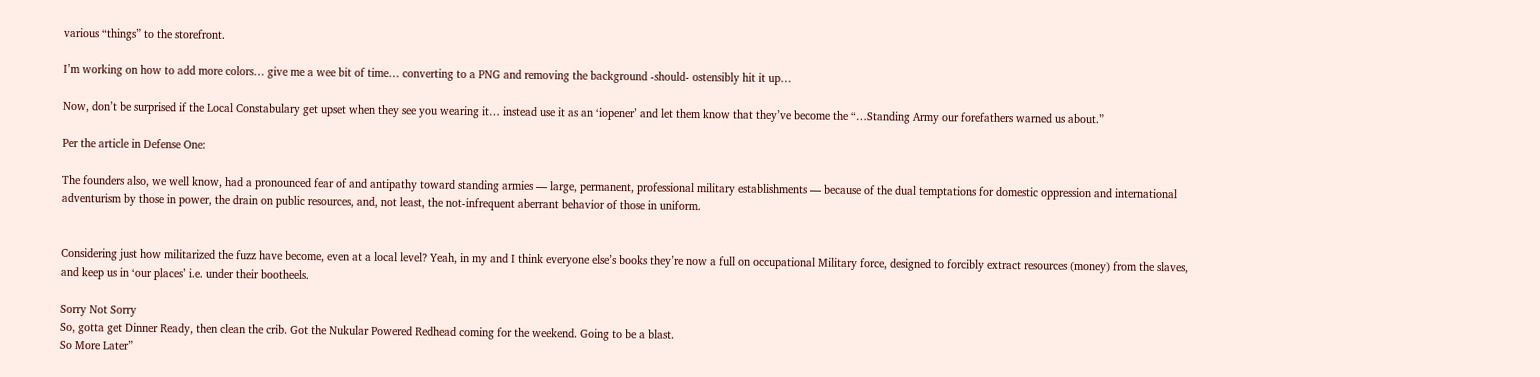various “things” to the storefront.

I’m working on how to add more colors… give me a wee bit of time… converting to a PNG and removing the background -should- ostensibly hit it up…

Now, don’t be surprised if the Local Constabulary get upset when they see you wearing it… instead use it as an ‘iopener’ and let them know that they’ve become the “…Standing Army our forefathers warned us about.”

Per the article in Defense One:

The founders also, we well know, had a pronounced fear of and antipathy toward standing armies — large, permanent, professional military establishments — because of the dual temptations for domestic oppression and international adventurism by those in power, the drain on public resources, and, not least, the not-infrequent aberrant behavior of those in uniform.


Considering just how militarized the fuzz have become, even at a local level? Yeah, in my and I think everyone else’s books they’re now a full on occupational Military force, designed to forcibly extract resources (money) from the slaves, and keep us in ‘our places’ i.e. under their bootheels.

Sorry Not Sorry
So, gotta get Dinner Ready, then clean the crib. Got the Nukular Powered Redhead coming for the weekend. Going to be a blast.
So More Later”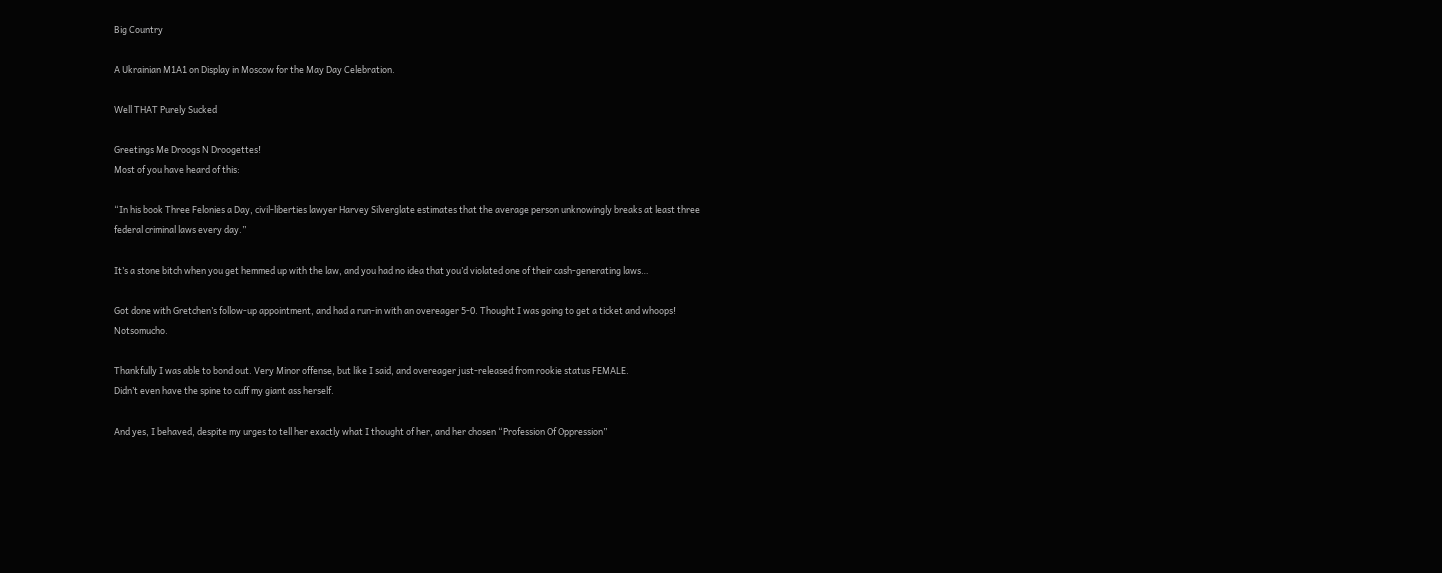Big Country

A Ukrainian M1A1 on Display in Moscow for the May Day Celebration.

Well THAT Purely Sucked

Greetings Me Droogs N Droogettes!
Most of you have heard of this:

“In his book Three Felonies a Day, civil-liberties lawyer Harvey Silverglate estimates that the average person unknowingly breaks at least three federal criminal laws every day.”

It’s a stone bitch when you get hemmed up with the law, and you had no idea that you’d violated one of their cash-generating laws…

Got done with Gretchen’s follow-up appointment, and had a run-in with an overeager 5-0. Thought I was going to get a ticket and whoops! Notsomucho.

Thankfully I was able to bond out. Very Minor offense, but like I said, and overeager just-released from rookie status FEMALE.
Didn’t even have the spine to cuff my giant ass herself.

And yes, I behaved, despite my urges to tell her exactly what I thought of her, and her chosen “Profession Of Oppression”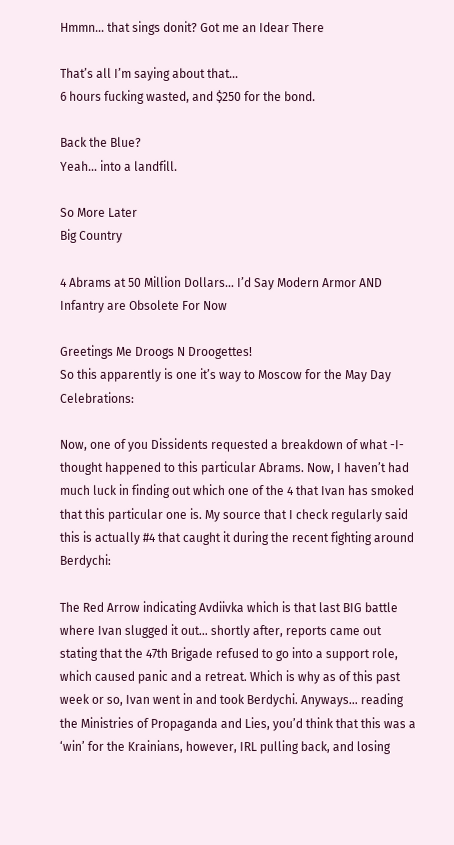Hmmn… that sings donit? Got me an Idear There

That’s all I’m saying about that…
6 hours fucking wasted, and $250 for the bond.

Back the Blue?
Yeah… into a landfill.

So More Later
Big Country

4 Abrams at 50 Million Dollars… I’d Say Modern Armor AND Infantry are Obsolete For Now

Greetings Me Droogs N Droogettes!
So this apparently is one it’s way to Moscow for the May Day Celebrations:

Now, one of you Dissidents requested a breakdown of what -I- thought happened to this particular Abrams. Now, I haven’t had much luck in finding out which one of the 4 that Ivan has smoked that this particular one is. My source that I check regularly said this is actually #4 that caught it during the recent fighting around Berdychi:

The Red Arrow indicating Avdiivka which is that last BIG battle where Ivan slugged it out… shortly after, reports came out stating that the 47th Brigade refused to go into a support role, which caused panic and a retreat. Which is why as of this past week or so, Ivan went in and took Berdychi. Anyways… reading the Ministries of Propaganda and Lies, you’d think that this was a ‘win’ for the Krainians, however, IRL pulling back, and losing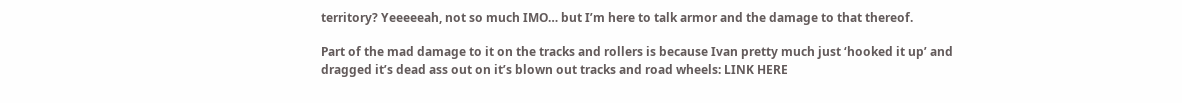territory? Yeeeeeah, not so much IMO… but I’m here to talk armor and the damage to that thereof.

Part of the mad damage to it on the tracks and rollers is because Ivan pretty much just ‘hooked it up’ and dragged it’s dead ass out on it’s blown out tracks and road wheels: LINK HERE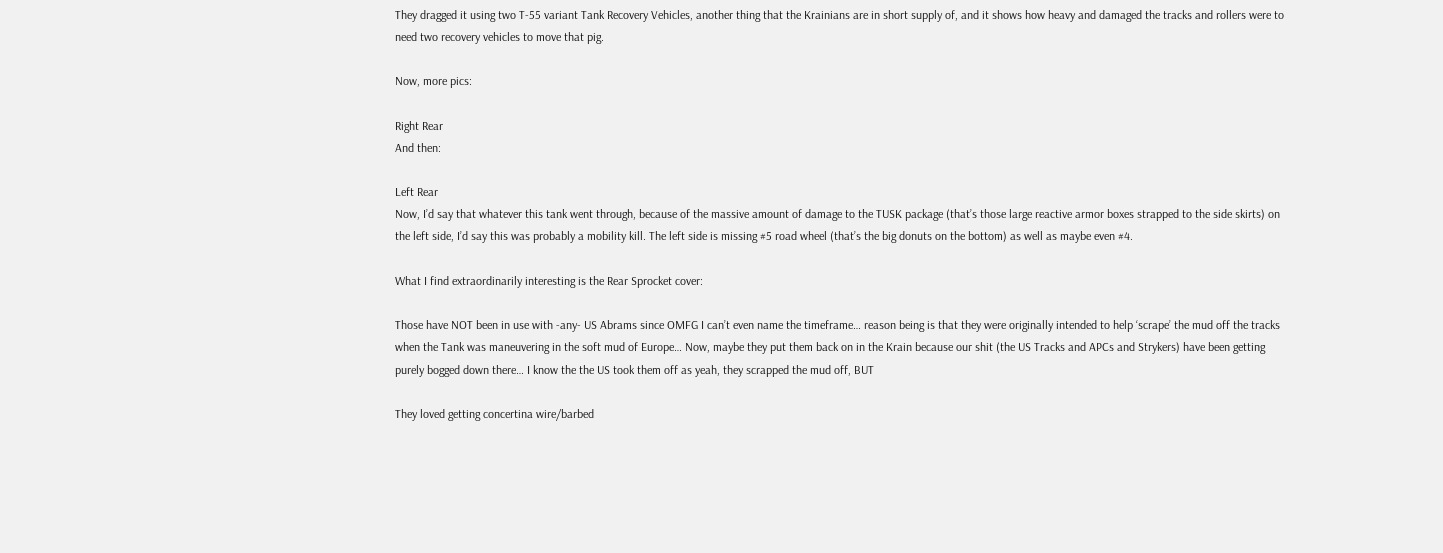They dragged it using two T-55 variant Tank Recovery Vehicles, another thing that the Krainians are in short supply of, and it shows how heavy and damaged the tracks and rollers were to need two recovery vehicles to move that pig.

Now, more pics:

Right Rear
And then:

Left Rear
Now, I’d say that whatever this tank went through, because of the massive amount of damage to the TUSK package (that’s those large reactive armor boxes strapped to the side skirts) on the left side, I’d say this was probably a mobility kill. The left side is missing #5 road wheel (that’s the big donuts on the bottom) as well as maybe even #4.

What I find extraordinarily interesting is the Rear Sprocket cover:

Those have NOT been in use with -any- US Abrams since OMFG I can’t even name the timeframe… reason being is that they were originally intended to help ‘scrape’ the mud off the tracks when the Tank was maneuvering in the soft mud of Europe… Now, maybe they put them back on in the Krain because our shit (the US Tracks and APCs and Strykers) have been getting purely bogged down there… I know the the US took them off as yeah, they scrapped the mud off, BUT

They loved getting concertina wire/barbed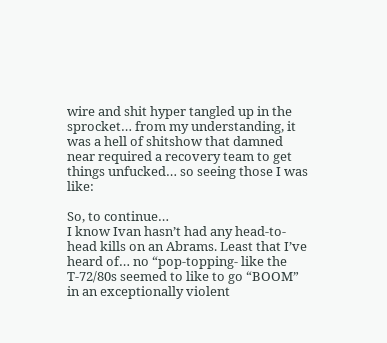wire and shit hyper tangled up in the sprocket… from my understanding, it was a hell of shitshow that damned near required a recovery team to get things unfucked… so seeing those I was like:

So, to continue…
I know Ivan hasn’t had any head-to-head kills on an Abrams. Least that I’ve heard of… no “pop-topping- like the T-72/80s seemed to like to go “BOOM” in an exceptionally violent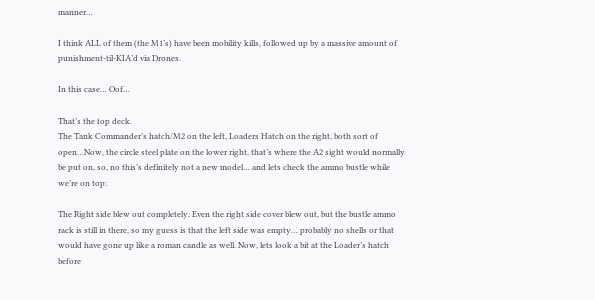manner…

I think ALL of them (the M1’s) have been mobility kills, followed up by a massive amount of punishment-til-KIA’d via Drones.

In this case… Oof…

That’s the top deck.
The Tank Commander’s hatch/M2 on the left, Loaders Hatch on the right, both sort of open…Now, the circle steel plate on the lower right, that’s where the A2 sight would normally be put on, so, no this’s definitely not a new model… and lets check the ammo bustle while we’re on top:

The Right side blew out completely. Even the right side cover blew out, but the bustle ammo rack is still in there, so my guess is that the left side was empty… probably no shells or that would have gone up like a roman candle as well. Now, lets look a bit at the Loader’s hatch before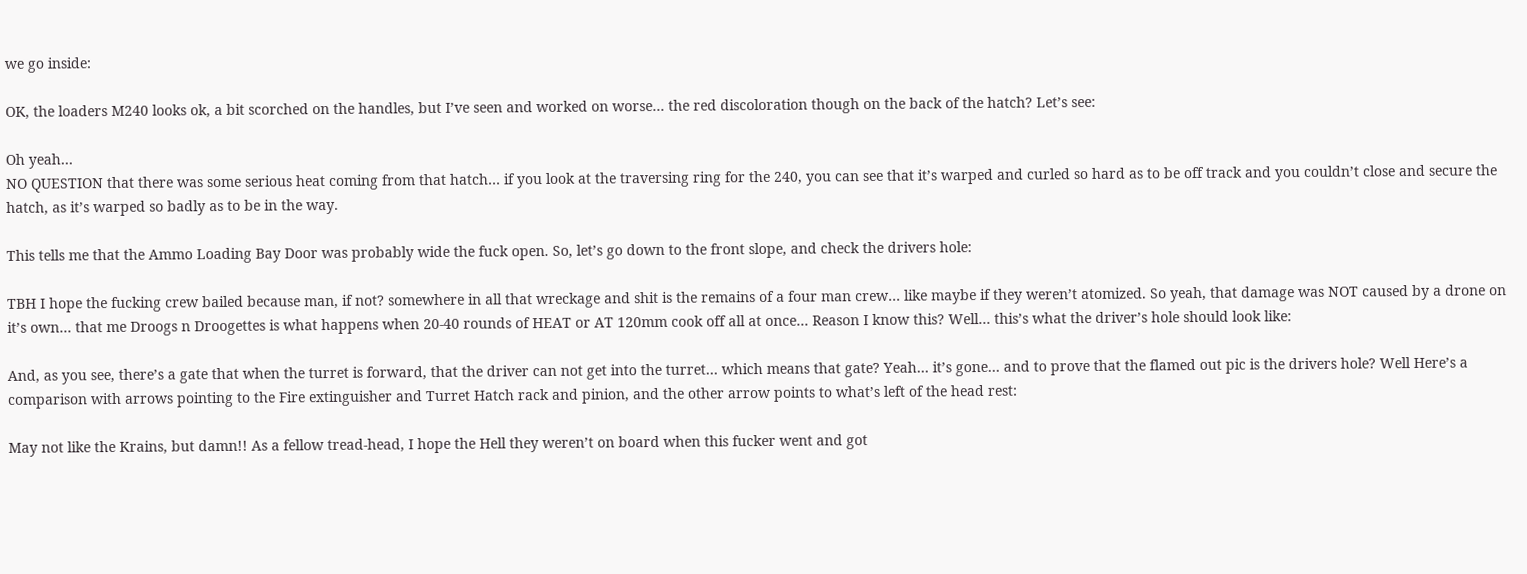we go inside:

OK, the loaders M240 looks ok, a bit scorched on the handles, but I’ve seen and worked on worse… the red discoloration though on the back of the hatch? Let’s see:

Oh yeah…
NO QUESTION that there was some serious heat coming from that hatch… if you look at the traversing ring for the 240, you can see that it’s warped and curled so hard as to be off track and you couldn’t close and secure the hatch, as it’s warped so badly as to be in the way.

This tells me that the Ammo Loading Bay Door was probably wide the fuck open. So, let’s go down to the front slope, and check the drivers hole:

TBH I hope the fucking crew bailed because man, if not? somewhere in all that wreckage and shit is the remains of a four man crew… like maybe if they weren’t atomized. So yeah, that damage was NOT caused by a drone on it’s own… that me Droogs n Droogettes is what happens when 20-40 rounds of HEAT or AT 120mm cook off all at once… Reason I know this? Well… this’s what the driver’s hole should look like:

And, as you see, there’s a gate that when the turret is forward, that the driver can not get into the turret… which means that gate? Yeah… it’s gone… and to prove that the flamed out pic is the drivers hole? Well Here’s a comparison with arrows pointing to the Fire extinguisher and Turret Hatch rack and pinion, and the other arrow points to what’s left of the head rest:

May not like the Krains, but damn!! As a fellow tread-head, I hope the Hell they weren’t on board when this fucker went and got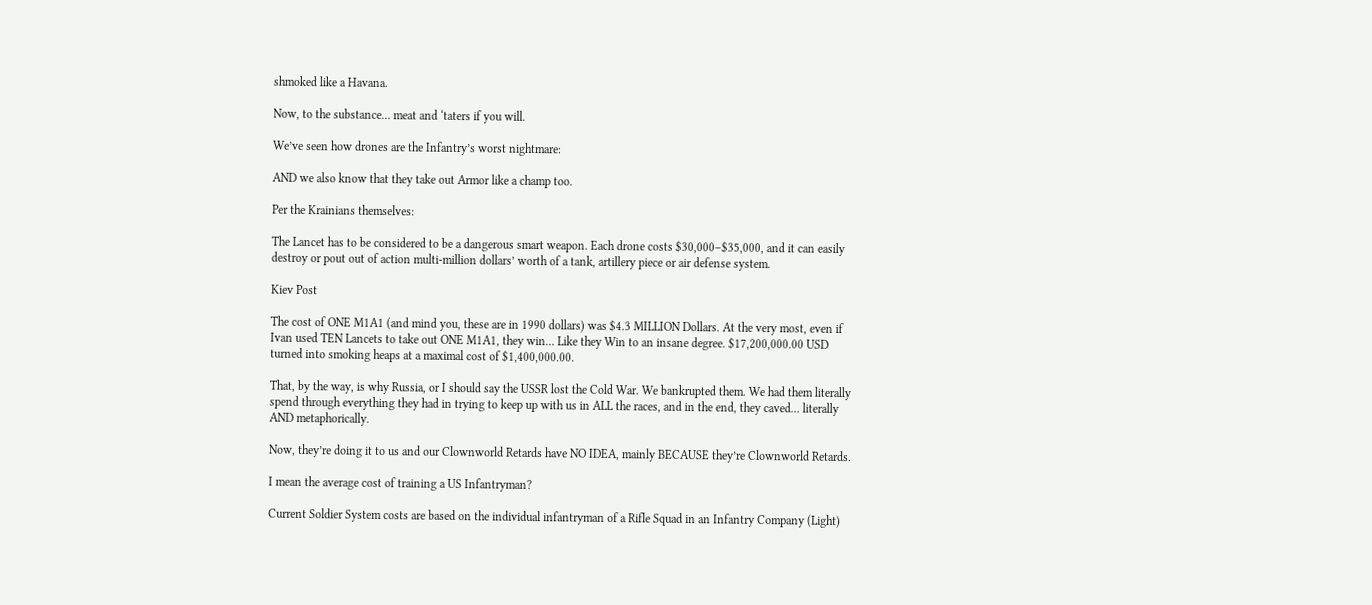shmoked like a Havana.

Now, to the substance… meat and ‘taters if you will.

We’ve seen how drones are the Infantry’s worst nightmare:

AND we also know that they take out Armor like a champ too.

Per the Krainians themselves:

The Lancet has to be considered to be a dangerous smart weapon. Each drone costs $30,000–$35,000, and it can easily destroy or pout out of action multi-million dollars’ worth of a tank, artillery piece or air defense system.

Kiev Post

The cost of ONE M1A1 (and mind you, these are in 1990 dollars) was $4.3 MILLION Dollars. At the very most, even if Ivan used TEN Lancets to take out ONE M1A1, they win… Like they Win to an insane degree. $17,200,000.00 USD turned into smoking heaps at a maximal cost of $1,400,000.00.

That, by the way, is why Russia, or I should say the USSR lost the Cold War. We bankrupted them. We had them literally spend through everything they had in trying to keep up with us in ALL the races, and in the end, they caved… literally AND metaphorically.

Now, they’re doing it to us and our Clownworld Retards have NO IDEA, mainly BECAUSE they’re Clownworld Retards.

I mean the average cost of training a US Infantryman?

Current Soldier System costs are based on the individual infantryman of a Rifle Squad in an Infantry Company (Light)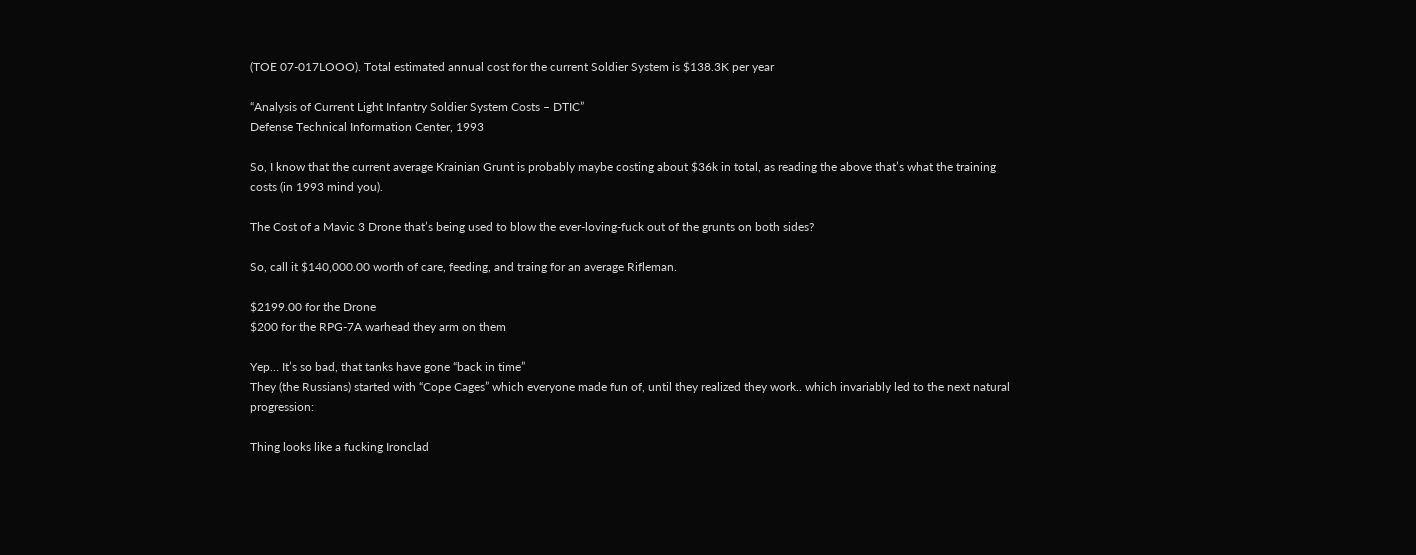(TOE 07-017LOOO). Total estimated annual cost for the current Soldier System is $138.3K per year

“Analysis of Current Light Infantry Soldier System Costs – DTIC”
Defense Technical Information Center, 1993

So, I know that the current average Krainian Grunt is probably maybe costing about $36k in total, as reading the above that’s what the training costs (in 1993 mind you).

The Cost of a Mavic 3 Drone that’s being used to blow the ever-loving-fuck out of the grunts on both sides?

So, call it $140,000.00 worth of care, feeding, and traing for an average Rifleman.

$2199.00 for the Drone
$200 for the RPG-7A warhead they arm on them

Yep… It’s so bad, that tanks have gone “back in time”
They (the Russians) started with “Cope Cages” which everyone made fun of, until they realized they work.. which invariably led to the next natural progression:

Thing looks like a fucking Ironclad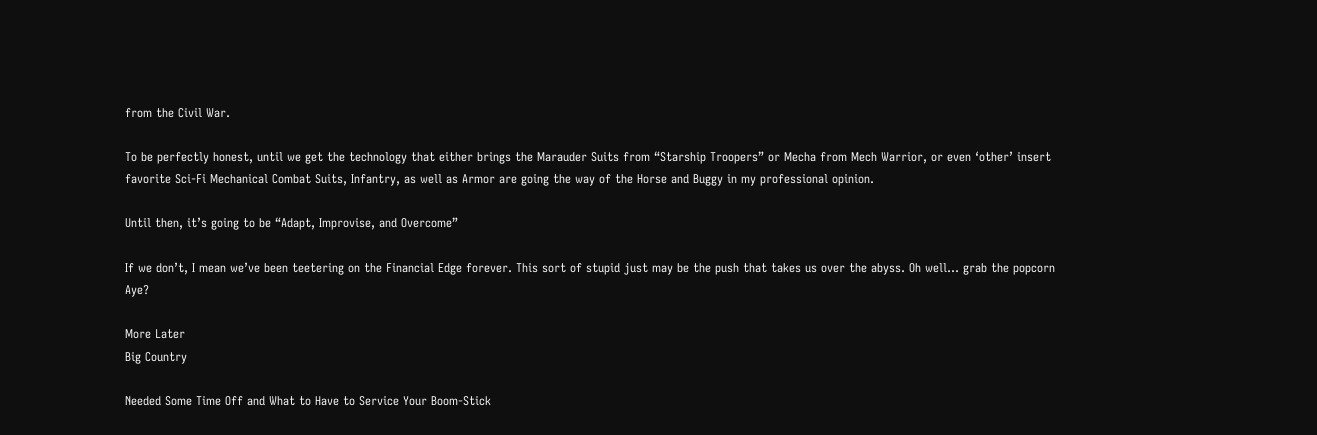from the Civil War.

To be perfectly honest, until we get the technology that either brings the Marauder Suits from “Starship Troopers” or Mecha from Mech Warrior, or even ‘other’ insert favorite Sci-Fi Mechanical Combat Suits, Infantry, as well as Armor are going the way of the Horse and Buggy in my professional opinion.

Until then, it’s going to be “Adapt, Improvise, and Overcome”

If we don’t, I mean we’ve been teetering on the Financial Edge forever. This sort of stupid just may be the push that takes us over the abyss. Oh well… grab the popcorn Aye?

More Later
Big Country

Needed Some Time Off and What to Have to Service Your Boom-Stick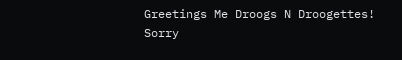Greetings Me Droogs N Droogettes!
Sorry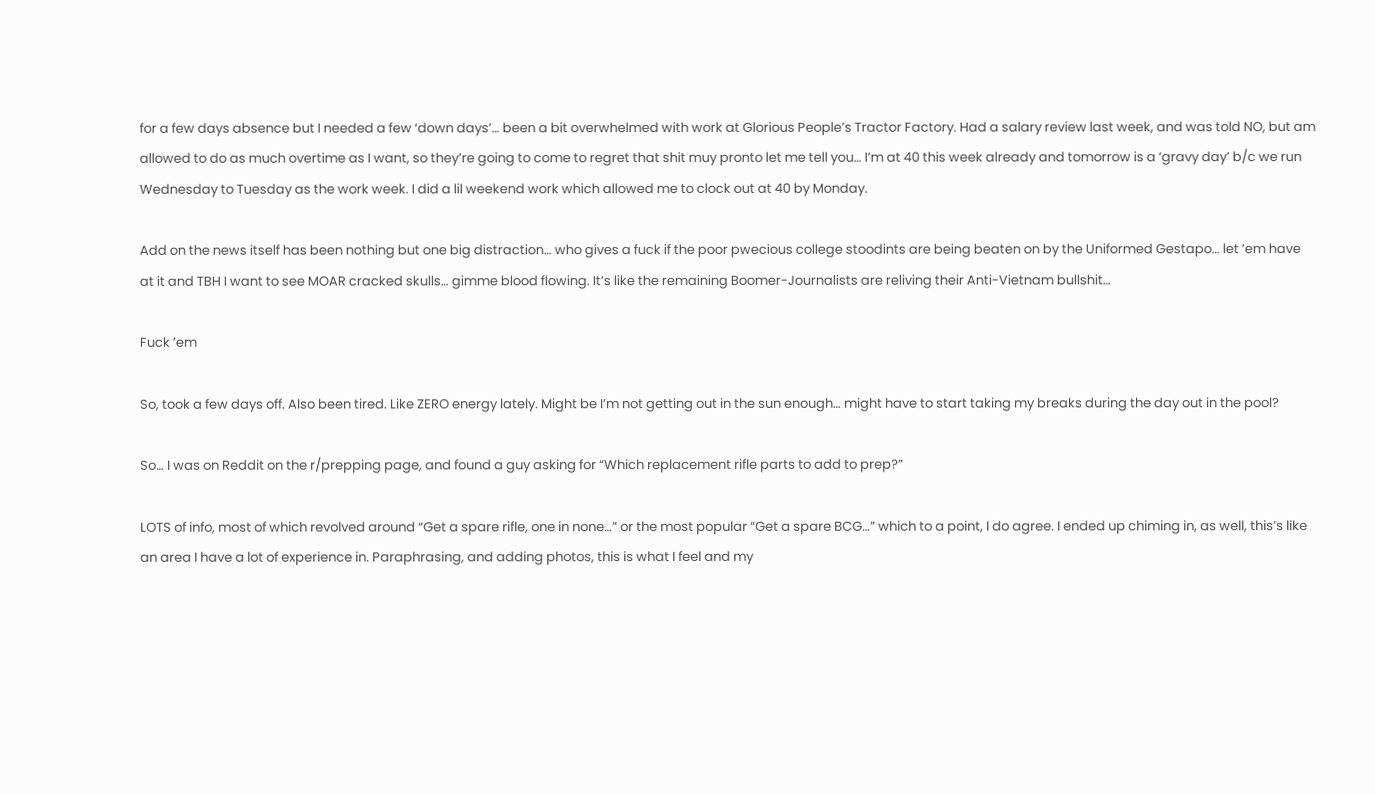for a few days absence but I needed a few ‘down days’… been a bit overwhelmed with work at Glorious People’s Tractor Factory. Had a salary review last week, and was told NO, but am allowed to do as much overtime as I want, so they’re going to come to regret that shit muy pronto let me tell you… I’m at 40 this week already and tomorrow is a ‘gravy day’ b/c we run Wednesday to Tuesday as the work week. I did a lil weekend work which allowed me to clock out at 40 by Monday.

Add on the news itself has been nothing but one big distraction… who gives a fuck if the poor pwecious college stoodints are being beaten on by the Uniformed Gestapo… let ’em have at it and TBH I want to see MOAR cracked skulls… gimme blood flowing. It’s like the remaining Boomer-Journalists are reliving their Anti-Vietnam bullshit…

Fuck ’em

So, took a few days off. Also been tired. Like ZERO energy lately. Might be I’m not getting out in the sun enough… might have to start taking my breaks during the day out in the pool?

So… I was on Reddit on the r/prepping page, and found a guy asking for “Which replacement rifle parts to add to prep?”

LOTS of info, most of which revolved around “Get a spare rifle, one in none…” or the most popular “Get a spare BCG…” which to a point, I do agree. I ended up chiming in, as well, this’s like an area I have a lot of experience in. Paraphrasing, and adding photos, this is what I feel and my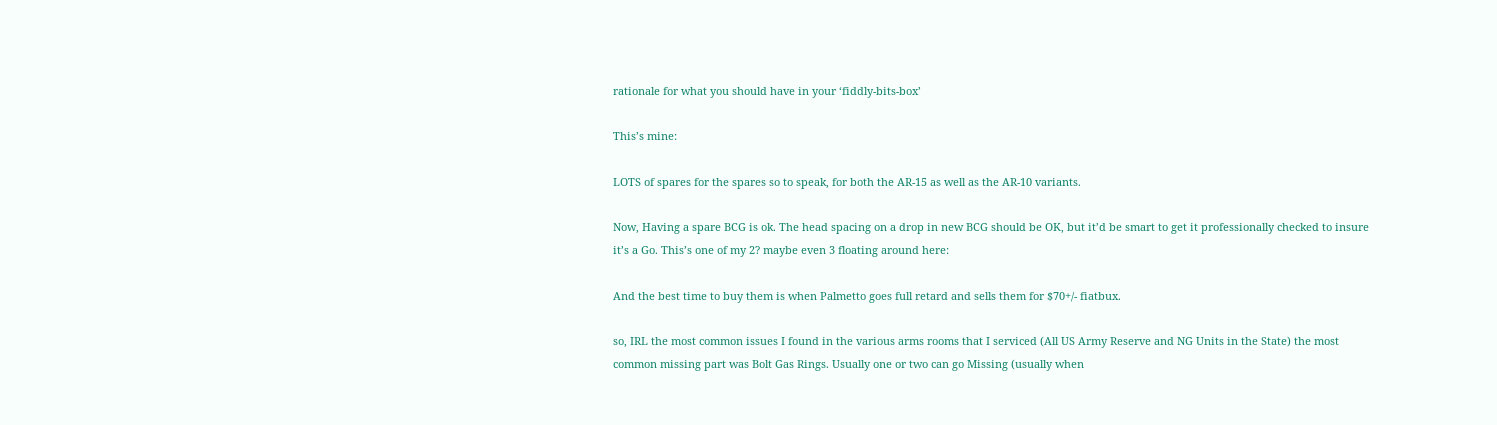rationale for what you should have in your ‘fiddly-bits-box’

This’s mine:

LOTS of spares for the spares so to speak, for both the AR-15 as well as the AR-10 variants.

Now, Having a spare BCG is ok. The head spacing on a drop in new BCG should be OK, but it’d be smart to get it professionally checked to insure it’s a Go. This’s one of my 2? maybe even 3 floating around here:

And the best time to buy them is when Palmetto goes full retard and sells them for $70+/- fiatbux.

so, IRL the most common issues I found in the various arms rooms that I serviced (All US Army Reserve and NG Units in the State) the most common missing part was Bolt Gas Rings. Usually one or two can go Missing (usually when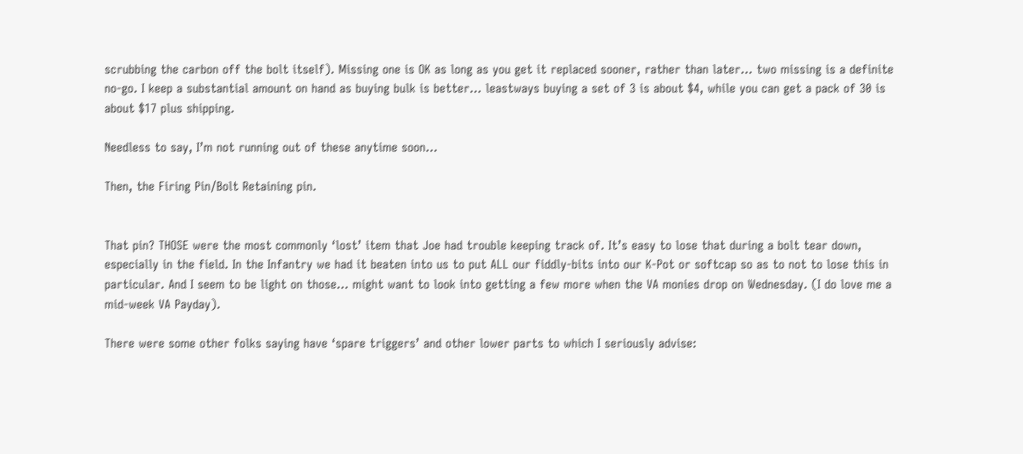scrubbing the carbon off the bolt itself). Missing one is OK as long as you get it replaced sooner, rather than later… two missing is a definite no-go. I keep a substantial amount on hand as buying bulk is better… leastways buying a set of 3 is about $4, while you can get a pack of 30 is about $17 plus shipping.

Needless to say, I’m not running out of these anytime soon…

Then, the Firing Pin/Bolt Retaining pin.


That pin? THOSE were the most commonly ‘lost’ item that Joe had trouble keeping track of. It’s easy to lose that during a bolt tear down, especially in the field. In the Infantry we had it beaten into us to put ALL our fiddly-bits into our K-Pot or softcap so as to not to lose this in particular. And I seem to be light on those… might want to look into getting a few more when the VA monies drop on Wednesday. (I do love me a mid-week VA Payday).

There were some other folks saying have ‘spare triggers’ and other lower parts to which I seriously advise: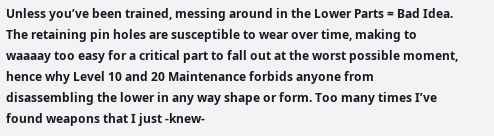Unless you’ve been trained, messing around in the Lower Parts = Bad Idea. The retaining pin holes are susceptible to wear over time, making to waaaay too easy for a critical part to fall out at the worst possible moment, hence why Level 10 and 20 Maintenance forbids anyone from disassembling the lower in any way shape or form. Too many times I’ve found weapons that I just -knew-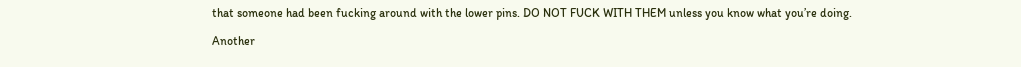that someone had been fucking around with the lower pins. DO NOT FUCK WITH THEM unless you know what you’re doing.

Another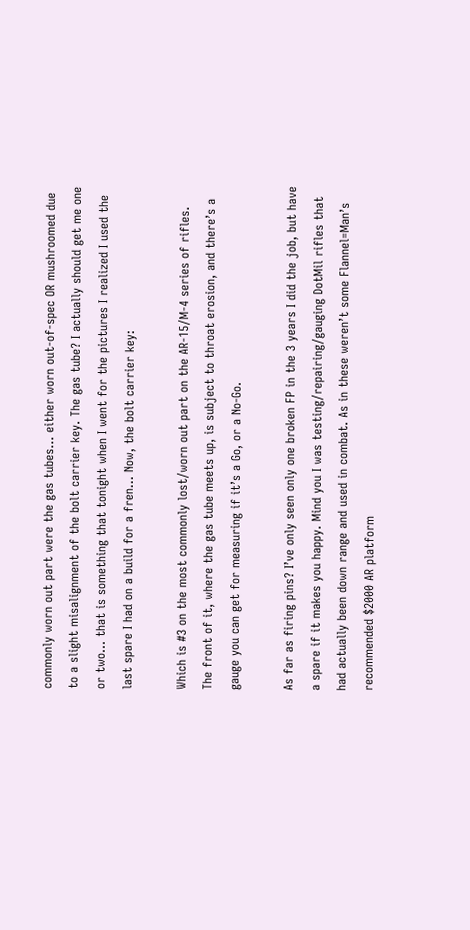commonly worn out part were the gas tubes… either worn out-of-spec OR mushroomed due to a slight misalignment of the bolt carrier key. The gas tube? I actually should get me one or two… that is something that tonight when I went for the pictures I realized I used the last spare I had on a build for a fren… Now, the bolt carrier key:

Which is #3 on the most commonly lost/worn out part on the AR-15/M-4 series of rifles. The front of it, where the gas tube meets up, is subject to throat erosion, and there’s a gauge you can get for measuring if it’s a Go, or a No-Go.

As far as firing pins? I’ve only seen only one broken FP in the 3 years I did the job, but have a spare if it makes you happy. Mind you I was testing/repairing/gauging DotMil rifles that had actually been down range and used in combat. As in these weren’t some Flannel=Man’s recommended $2000 AR platform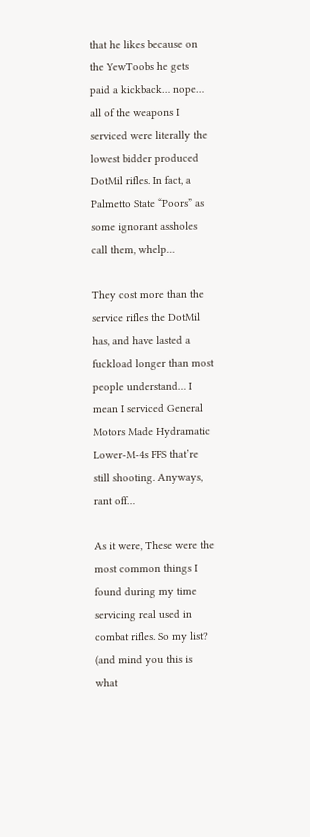that he likes because on the YewToobs he gets paid a kickback… nope… all of the weapons I serviced were literally the lowest bidder produced DotMil rifles. In fact, a Palmetto State “Poors” as some ignorant assholes call them, whelp…

They cost more than the service rifles the DotMil has, and have lasted a fuckload longer than most people understand… I mean I serviced General Motors Made Hydramatic Lower-M-4s FFS that’re still shooting. Anyways, rant off…

As it were, These were the most common things I found during my time servicing real used in combat rifles. So my list? (and mind you this is what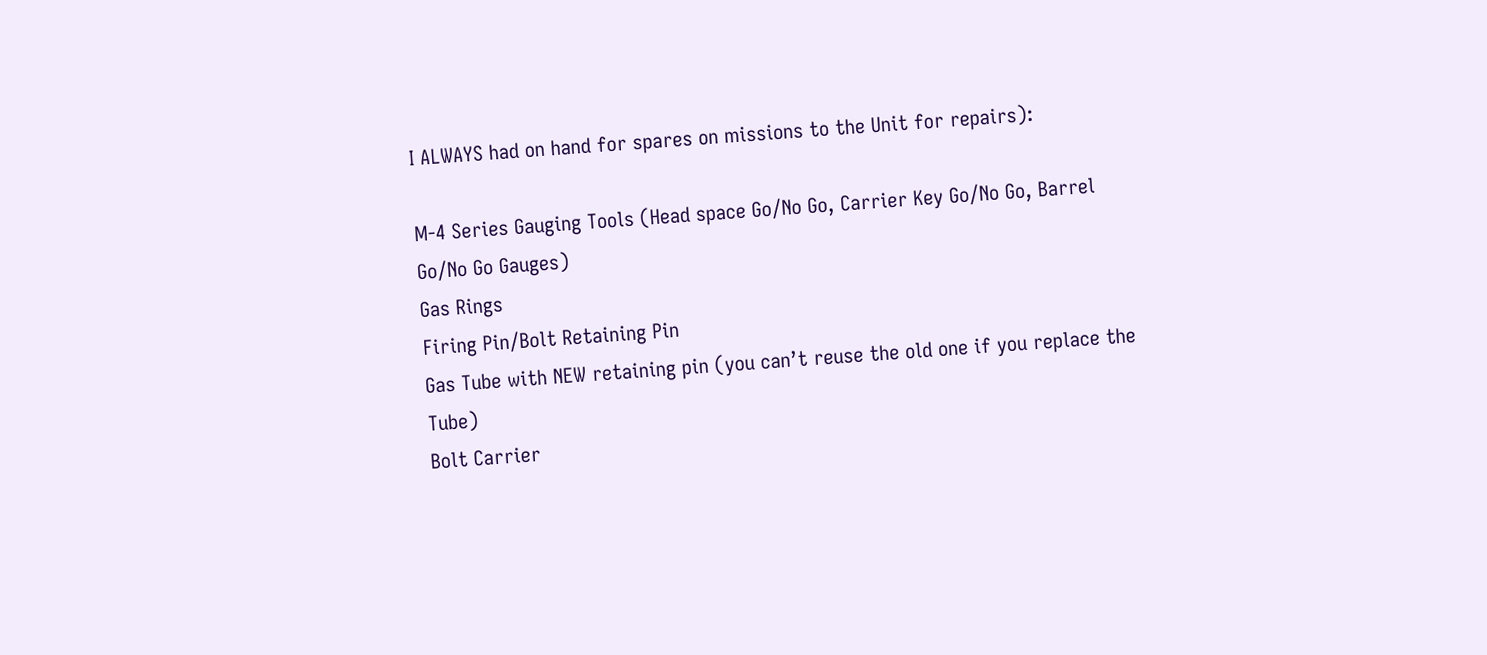I ALWAYS had on hand for spares on missions to the Unit for repairs):

M-4 Series Gauging Tools (Head space Go/No Go, Carrier Key Go/No Go, Barrel Go/No Go Gauges)
Gas Rings
Firing Pin/Bolt Retaining Pin
Gas Tube with NEW retaining pin (you can’t reuse the old one if you replace the Tube)
Bolt Carrier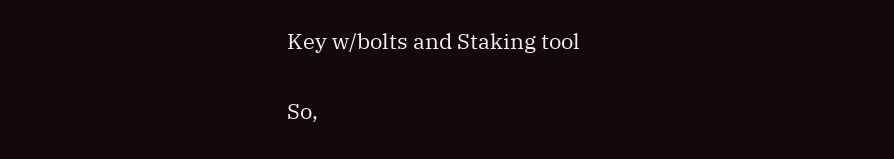Key w/bolts and Staking tool

So,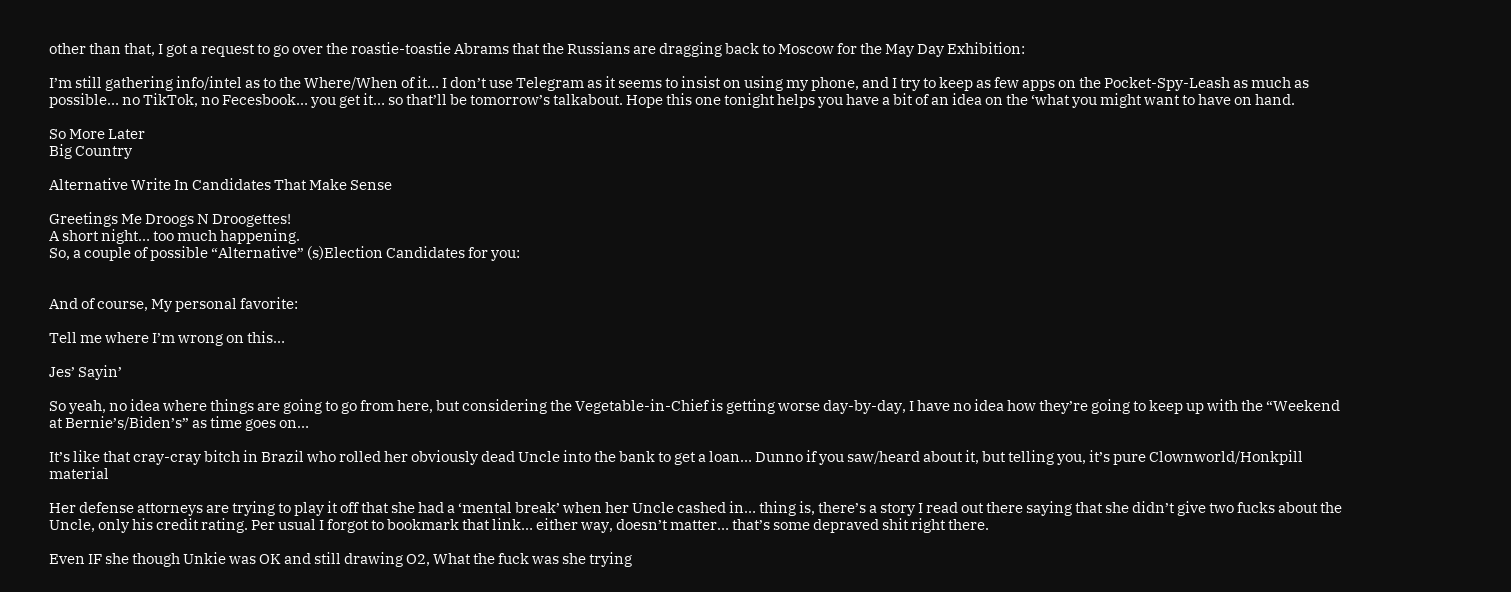other than that, I got a request to go over the roastie-toastie Abrams that the Russians are dragging back to Moscow for the May Day Exhibition:

I’m still gathering info/intel as to the Where/When of it… I don’t use Telegram as it seems to insist on using my phone, and I try to keep as few apps on the Pocket-Spy-Leash as much as possible… no TikTok, no Fecesbook… you get it… so that’ll be tomorrow’s talkabout. Hope this one tonight helps you have a bit of an idea on the ‘what you might want to have on hand.

So More Later
Big Country

Alternative Write In Candidates That Make Sense

Greetings Me Droogs N Droogettes!
A short night… too much happening.
So, a couple of possible “Alternative” (s)Election Candidates for you:


And of course, My personal favorite:

Tell me where I’m wrong on this…

Jes’ Sayin’

So yeah, no idea where things are going to go from here, but considering the Vegetable-in-Chief is getting worse day-by-day, I have no idea how they’re going to keep up with the “Weekend at Bernie’s/Biden’s” as time goes on…

It’s like that cray-cray bitch in Brazil who rolled her obviously dead Uncle into the bank to get a loan… Dunno if you saw/heard about it, but telling you, it’s pure Clownworld/Honkpill material

Her defense attorneys are trying to play it off that she had a ‘mental break’ when her Uncle cashed in… thing is, there’s a story I read out there saying that she didn’t give two fucks about the Uncle, only his credit rating. Per usual I forgot to bookmark that link… either way, doesn’t matter… that’s some depraved shit right there.

Even IF she though Unkie was OK and still drawing O2, What the fuck was she trying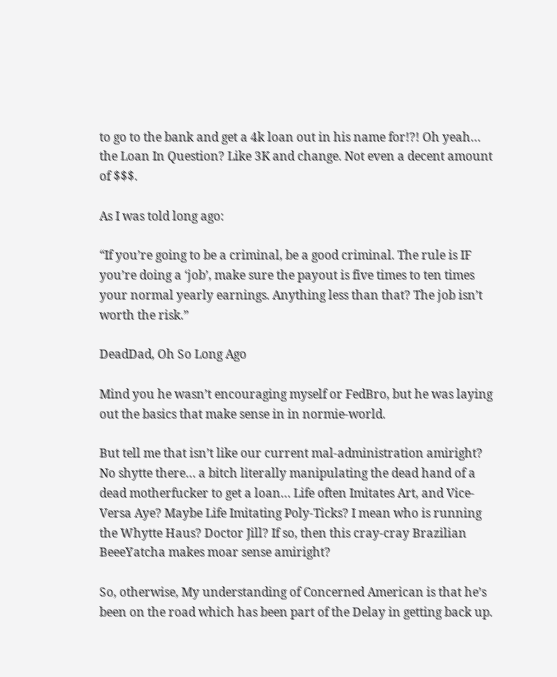to go to the bank and get a 4k loan out in his name for!?! Oh yeah… the Loan In Question? Like 3K and change. Not even a decent amount of $$$.

As I was told long ago:

“If you’re going to be a criminal, be a good criminal. The rule is IF you’re doing a ‘job’, make sure the payout is five times to ten times your normal yearly earnings. Anything less than that? The job isn’t worth the risk.”

DeadDad, Oh So Long Ago

Mind you he wasn’t encouraging myself or FedBro, but he was laying out the basics that make sense in in normie-world.

But tell me that isn’t like our current mal-administration amiright? No shytte there… a bitch literally manipulating the dead hand of a dead motherfucker to get a loan… Life often Imitates Art, and Vice-Versa Aye? Maybe Life Imitating Poly-Ticks? I mean who is running the Whytte Haus? Doctor Jill? If so, then this cray-cray Brazilian BeeeYatcha makes moar sense amiright?

So, otherwise, My understanding of Concerned American is that he’s been on the road which has been part of the Delay in getting back up.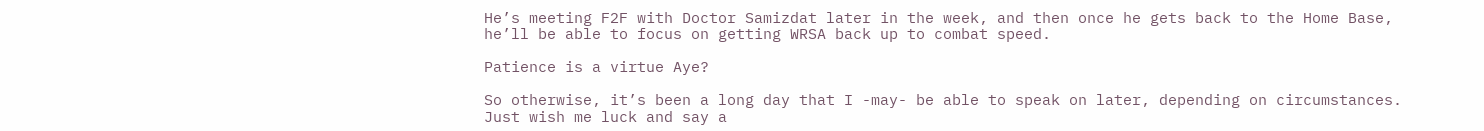He’s meeting F2F with Doctor Samizdat later in the week, and then once he gets back to the Home Base, he’ll be able to focus on getting WRSA back up to combat speed.

Patience is a virtue Aye?

So otherwise, it’s been a long day that I -may- be able to speak on later, depending on circumstances. Just wish me luck and say a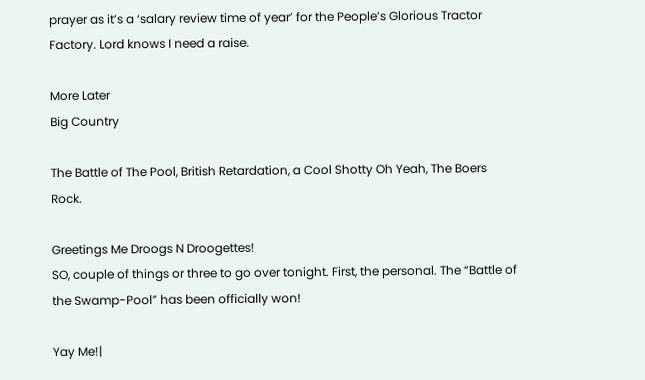prayer as it’s a ‘salary review time of year’ for the People’s Glorious Tractor Factory. Lord knows I need a raise.

More Later
Big Country

The Battle of The Pool, British Retardation, a Cool Shotty Oh Yeah, The Boers Rock.

Greetings Me Droogs N Droogettes!
SO, couple of things or three to go over tonight. First, the personal. The “Battle of the Swamp-Pool” has been officially won!

Yay Me!|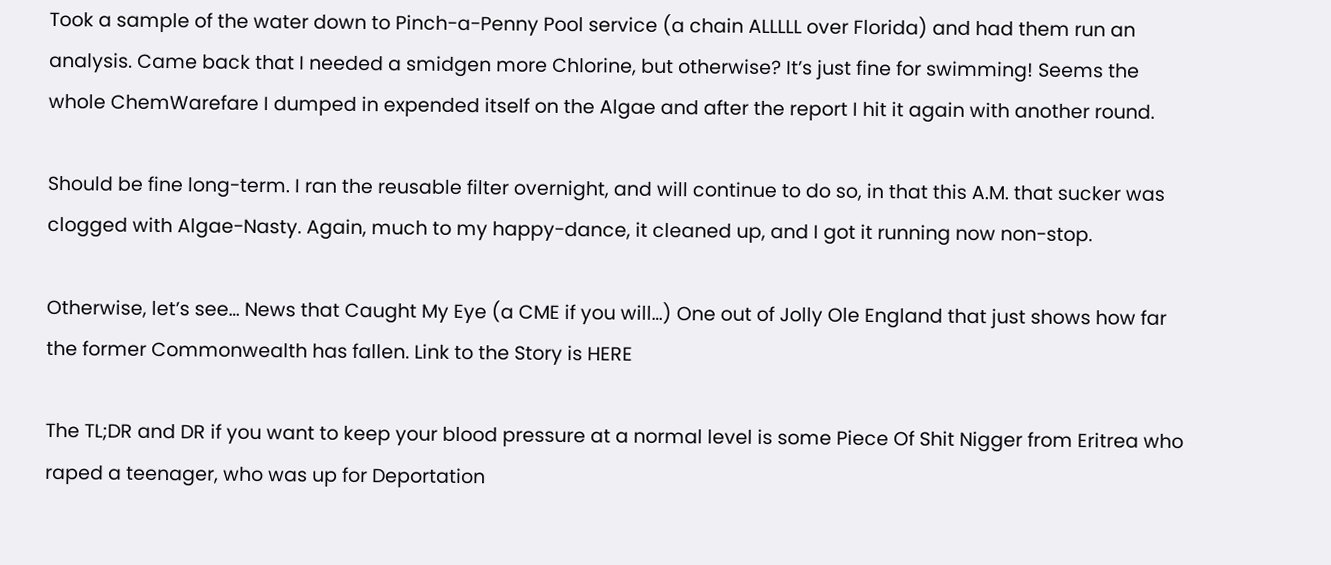Took a sample of the water down to Pinch-a-Penny Pool service (a chain ALLLLL over Florida) and had them run an analysis. Came back that I needed a smidgen more Chlorine, but otherwise? It’s just fine for swimming! Seems the whole ChemWarefare I dumped in expended itself on the Algae and after the report I hit it again with another round.

Should be fine long-term. I ran the reusable filter overnight, and will continue to do so, in that this A.M. that sucker was clogged with Algae-Nasty. Again, much to my happy-dance, it cleaned up, and I got it running now non-stop.

Otherwise, let’s see… News that Caught My Eye (a CME if you will…) One out of Jolly Ole England that just shows how far the former Commonwealth has fallen. Link to the Story is HERE

The TL;DR and DR if you want to keep your blood pressure at a normal level is some Piece Of Shit Nigger from Eritrea who raped a teenager, who was up for Deportation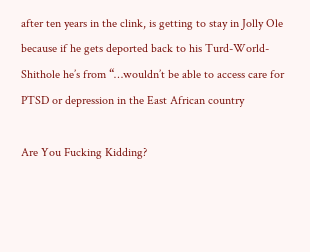after ten years in the clink, is getting to stay in Jolly Ole because if he gets deported back to his Turd-World-Shithole he’s from “…wouldn’t be able to access care for PTSD or depression in the East African country

Are You Fucking Kidding?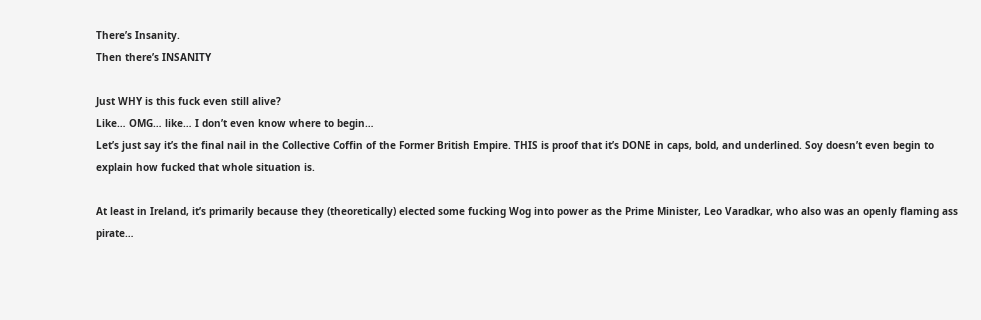There’s Insanity.
Then there’s INSANITY

Just WHY is this fuck even still alive?
Like… OMG… like… I don’t even know where to begin…
Let’s just say it’s the final nail in the Collective Coffin of the Former British Empire. THIS is proof that it’s DONE in caps, bold, and underlined. Soy doesn’t even begin to explain how fucked that whole situation is.

At least in Ireland, it’s primarily because they (theoretically) elected some fucking Wog into power as the Prime Minister, Leo Varadkar, who also was an openly flaming ass pirate…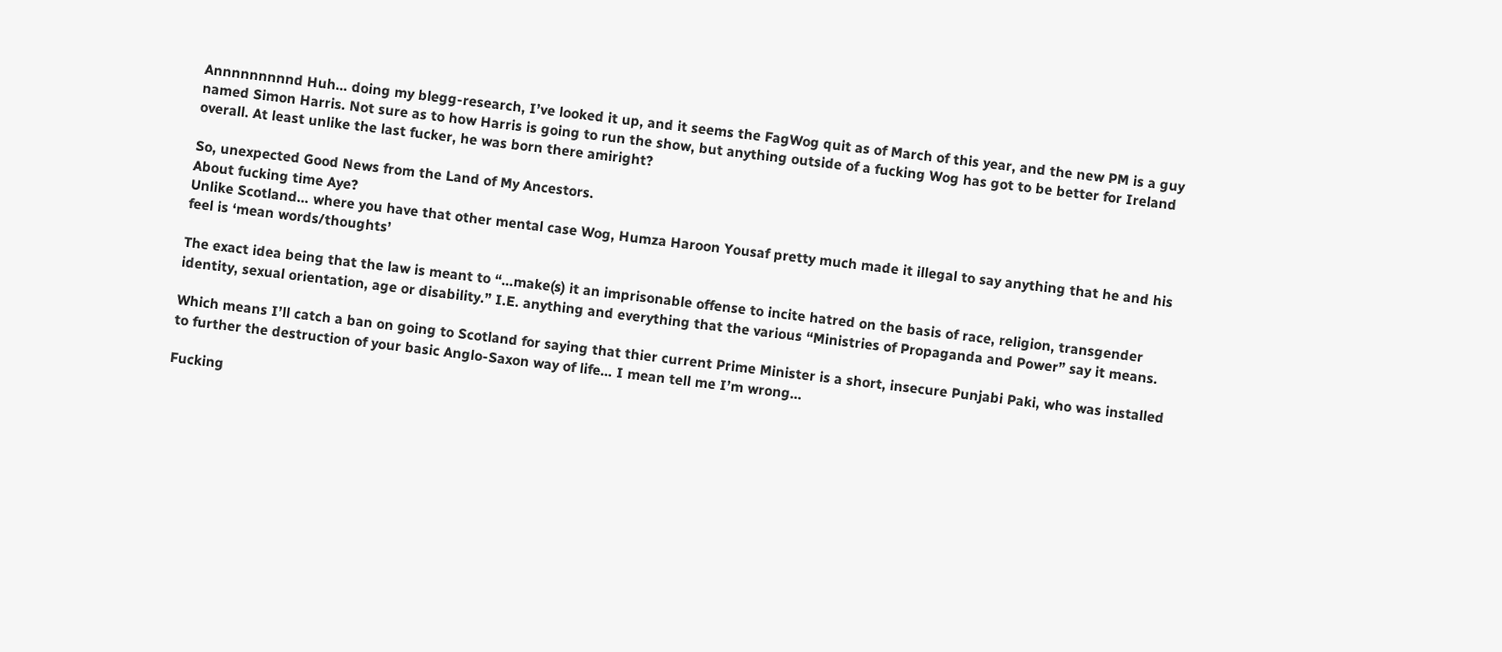Annnnnnnnnd Huh… doing my blegg-research, I’ve looked it up, and it seems the FagWog quit as of March of this year, and the new PM is a guy named Simon Harris. Not sure as to how Harris is going to run the show, but anything outside of a fucking Wog has got to be better for Ireland overall. At least unlike the last fucker, he was born there amiright?

So, unexpected Good News from the Land of My Ancestors.
About fucking time Aye?
Unlike Scotland… where you have that other mental case Wog, Humza Haroon Yousaf pretty much made it illegal to say anything that he and his feel is ‘mean words/thoughts’

The exact idea being that the law is meant to “…make(s) it an imprisonable offense to incite hatred on the basis of race, religion, transgender identity, sexual orientation, age or disability.” I.E. anything and everything that the various “Ministries of Propaganda and Power” say it means.

Which means I’ll catch a ban on going to Scotland for saying that thier current Prime Minister is a short, insecure Punjabi Paki, who was installed to further the destruction of your basic Anglo-Saxon way of life… I mean tell me I’m wrong…

Fucking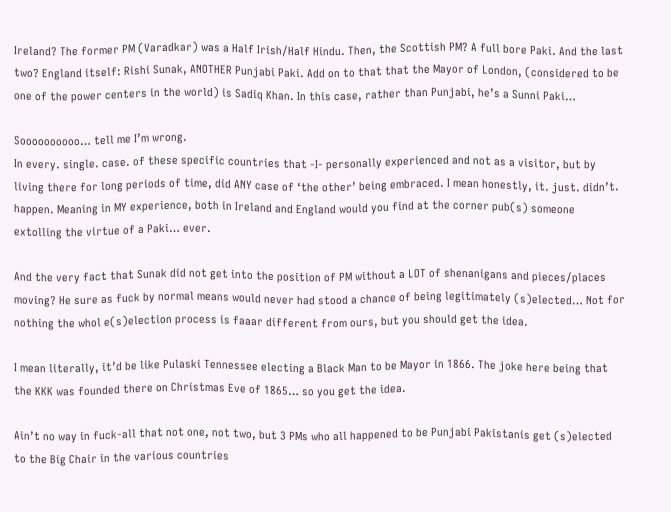Ireland? The former PM (Varadkar) was a Half Irish/Half Hindu. Then, the Scottish PM? A full bore Paki. And the last two? England itself: Rishi Sunak, ANOTHER Punjabi Paki. Add on to that that the Mayor of London, (considered to be one of the power centers in the world) is Sadiq Khan. In this case, rather than Punjabi, he’s a Sunni Paki…

Soooooooooo… tell me I’m wrong.
In every. single. case. of these specific countries that -I- personally experienced and not as a visitor, but by living there for long periods of time, did ANY case of ‘the other’ being embraced. I mean honestly, it. just. didn’t. happen. Meaning in MY experience, both in Ireland and England would you find at the corner pub(s) someone extolling the virtue of a Paki… ever.

And the very fact that Sunak did not get into the position of PM without a LOT of shenanigans and pieces/places moving? He sure as fuck by normal means would never had stood a chance of being legitimately (s)elected… Not for nothing the whol e(s)election process is faaar different from ours, but you should get the idea.

I mean literally, it’d be like Pulaski Tennessee electing a Black Man to be Mayor in 1866. The joke here being that the KKK was founded there on Christmas Eve of 1865… so you get the idea.

Ain’t no way in fuck-all that not one, not two, but 3 PMs who all happened to be Punjabi Pakistanis get (s)elected to the Big Chair in the various countries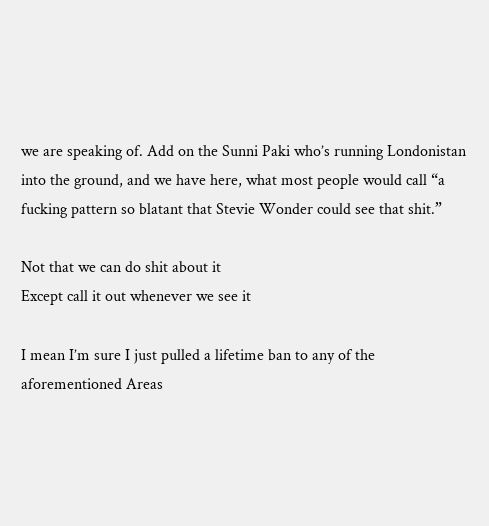we are speaking of. Add on the Sunni Paki who’s running Londonistan into the ground, and we have here, what most people would call “a fucking pattern so blatant that Stevie Wonder could see that shit.”

Not that we can do shit about it
Except call it out whenever we see it

I mean I’m sure I just pulled a lifetime ban to any of the aforementioned Areas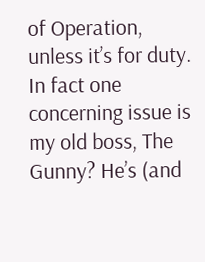of Operation, unless it’s for duty. In fact one concerning issue is my old boss, The Gunny? He’s (and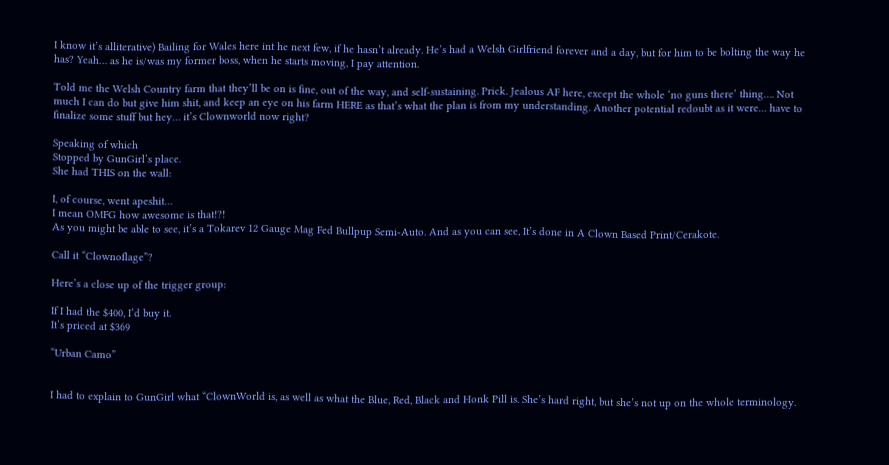I know it’s alliterative) Bailing for Wales here int he next few, if he hasn’t already. He’s had a Welsh Girlfriend forever and a day, but for him to be bolting the way he has? Yeah… as he is/was my former boss, when he starts moving, I pay attention.

Told me the Welsh Country farm that they’ll be on is fine, out of the way, and self-sustaining. Prick. Jealous AF here, except the whole ‘no guns there’ thing…. Not much I can do but give him shit, and keep an eye on his farm HERE as that’s what the plan is from my understanding. Another potential redoubt as it were… have to finalize some stuff but hey… it’s Clownworld now right?

Speaking of which
Stopped by GunGirl’s place.
She had THIS on the wall:

I, of course, went apeshit…
I mean OMFG how awesome is that!?!
As you might be able to see, it’s a Tokarev 12 Gauge Mag Fed Bullpup Semi-Auto. And as you can see, It’s done in A Clown Based Print/Cerakote.

Call it “Clownoflage”?

Here’s a close up of the trigger group:

If I had the $400, I’d buy it.
It’s priced at $369

“Urban Camo”


I had to explain to GunGirl what “ClownWorld is, as well as what the Blue, Red, Black and Honk Pill is. She’s hard right, but she’s not up on the whole terminology.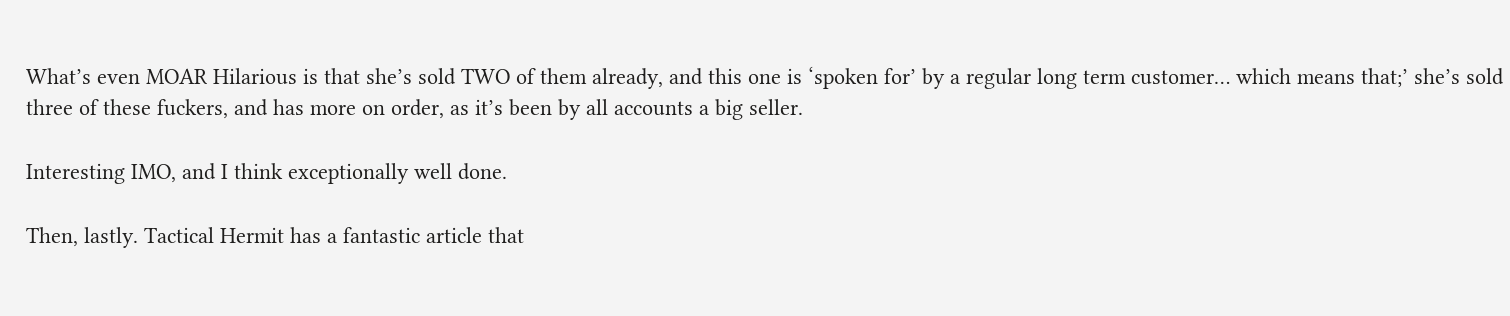What’s even MOAR Hilarious is that she’s sold TWO of them already, and this one is ‘spoken for’ by a regular long term customer… which means that;’ she’s sold three of these fuckers, and has more on order, as it’s been by all accounts a big seller.

Interesting IMO, and I think exceptionally well done.

Then, lastly. Tactical Hermit has a fantastic article that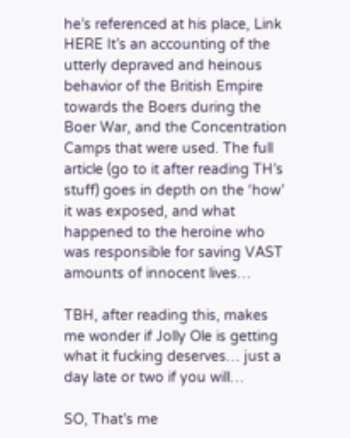he’s referenced at his place, Link HERE It’s an accounting of the utterly depraved and heinous behavior of the British Empire towards the Boers during the Boer War, and the Concentration Camps that were used. The full article (go to it after reading TH’s stuff) goes in depth on the ‘how’ it was exposed, and what happened to the heroine who was responsible for saving VAST amounts of innocent lives…

TBH, after reading this, makes me wonder if Jolly Ole is getting what it fucking deserves… just a day late or two if you will…

SO, That’s me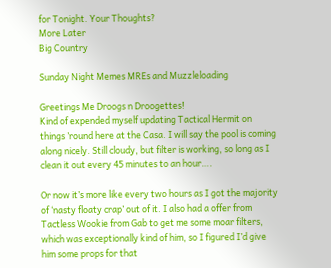for Tonight. Your Thoughts?
More Later
Big Country

Sunday Night Memes MREs and Muzzleloading

Greetings Me Droogs n Droogettes!
Kind of expended myself updating Tactical Hermit on things ’round here at the Casa. I will say the pool is coming along nicely. Still cloudy, but filter is working, so long as I clean it out every 45 minutes to an hour….

Or now it’s more like every two hours as I got the majority of ‘nasty floaty crap’ out of it. I also had a offer from Tactless Wookie from Gab to get me some moar filters, which was exceptionally kind of him, so I figured I’d give him some props for that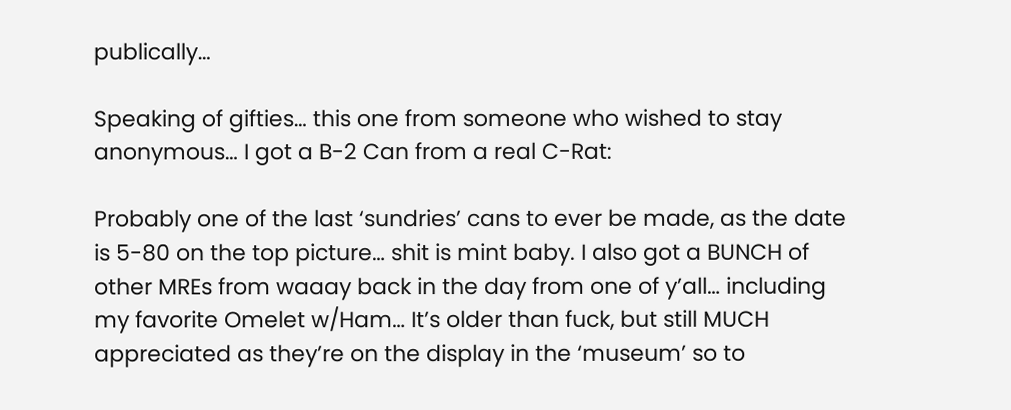publically…

Speaking of gifties… this one from someone who wished to stay anonymous… I got a B-2 Can from a real C-Rat:

Probably one of the last ‘sundries’ cans to ever be made, as the date is 5-80 on the top picture… shit is mint baby. I also got a BUNCH of other MREs from waaay back in the day from one of y’all… including my favorite Omelet w/Ham… It’s older than fuck, but still MUCH appreciated as they’re on the display in the ‘museum’ so to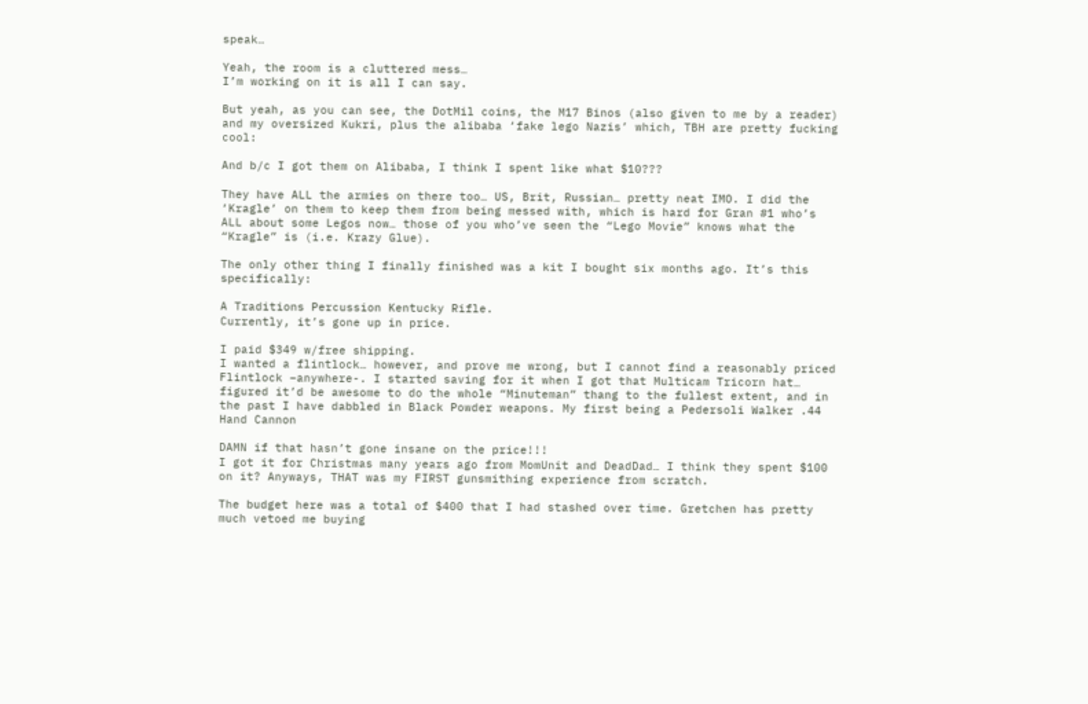speak…

Yeah, the room is a cluttered mess…
I’m working on it is all I can say.

But yeah, as you can see, the DotMil coins, the M17 Binos (also given to me by a reader) and my oversized Kukri, plus the alibaba ‘fake lego Nazis’ which, TBH are pretty fucking cool:

And b/c I got them on Alibaba, I think I spent like what $10???

They have ALL the armies on there too… US, Brit, Russian… pretty neat IMO. I did the ‘Kragle’ on them to keep them from being messed with, which is hard for Gran #1 who’s ALL about some Legos now… those of you who’ve seen the “Lego Movie” knows what the “Kragle” is (i.e. Krazy Glue).

The only other thing I finally finished was a kit I bought six months ago. It’s this specifically:

A Traditions Percussion Kentucky Rifle.
Currently, it’s gone up in price.

I paid $349 w/free shipping.
I wanted a flintlock… however, and prove me wrong, but I cannot find a reasonably priced Flintlock –anywhere-. I started saving for it when I got that Multicam Tricorn hat… figured it’d be awesome to do the whole “Minuteman” thang to the fullest extent, and in the past I have dabbled in Black Powder weapons. My first being a Pedersoli Walker .44 Hand Cannon

DAMN if that hasn’t gone insane on the price!!!
I got it for Christmas many years ago from MomUnit and DeadDad… I think they spent $100 on it? Anyways, THAT was my FIRST gunsmithing experience from scratch.

The budget here was a total of $400 that I had stashed over time. Gretchen has pretty much vetoed me buying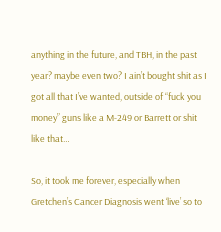anything in the future, and TBH, in the past year? maybe even two? I ain’t bought shit as I got all that I’ve wanted, outside of “fuck you money” guns like a M-249 or Barrett or shit like that…

So, it took me forever, especially when Gretchen’s Cancer Diagnosis went ‘live’ so to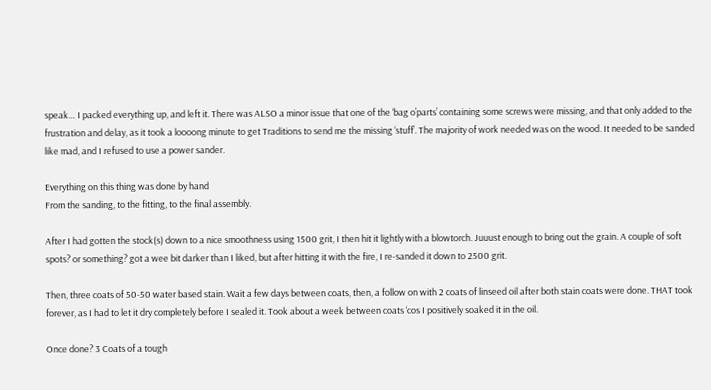speak… I packed everything up, and left it. There was ALSO a minor issue that one of the ‘bag o’parts’ containing some screws were missing, and that only added to the frustration and delay, as it took a loooong minute to get Traditions to send me the missing ‘stuff’. The majority of work needed was on the wood. It needed to be sanded like mad, and I refused to use a power sander.

Everything on this thing was done by hand
From the sanding, to the fitting, to the final assembly.

After I had gotten the stock(s) down to a nice smoothness using 1500 grit, I then hit it lightly with a blowtorch. Juuust enough to bring out the grain. A couple of soft spots? or something? got a wee bit darker than I liked, but after hitting it with the fire, I re-sanded it down to 2500 grit.

Then, three coats of 50-50 water based stain. Wait a few days between coats, then, a follow on with 2 coats of linseed oil after both stain coats were done. THAT took forever, as I had to let it dry completely before I sealed it. Took about a week between coats ‘cos I positively soaked it in the oil.

Once done? 3 Coats of a tough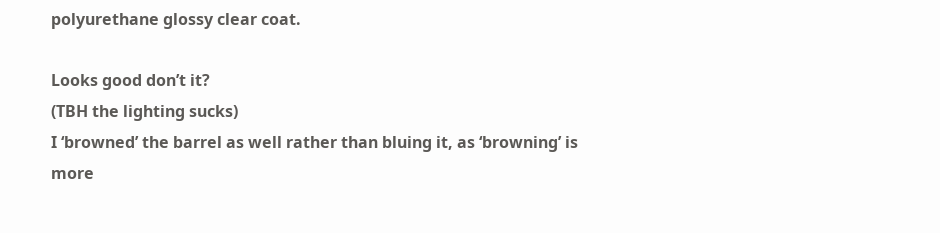polyurethane glossy clear coat.

Looks good don’t it?
(TBH the lighting sucks)
I ‘browned’ the barrel as well rather than bluing it, as ‘browning’ is more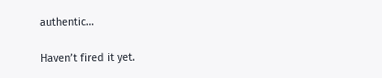authentic…

Haven’t fired it yet.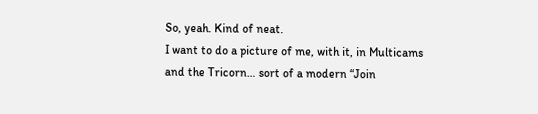So, yeah. Kind of neat.
I want to do a picture of me, with it, in Multicams and the Tricorn… sort of a modern “Join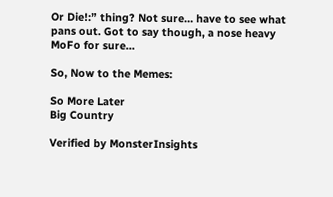Or Die!:” thing? Not sure… have to see what pans out. Got to say though, a nose heavy MoFo for sure…

So, Now to the Memes:

So More Later
Big Country

Verified by MonsterInsights